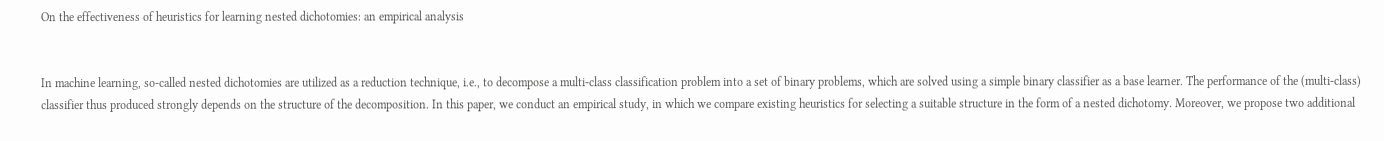On the effectiveness of heuristics for learning nested dichotomies: an empirical analysis


In machine learning, so-called nested dichotomies are utilized as a reduction technique, i.e., to decompose a multi-class classification problem into a set of binary problems, which are solved using a simple binary classifier as a base learner. The performance of the (multi-class) classifier thus produced strongly depends on the structure of the decomposition. In this paper, we conduct an empirical study, in which we compare existing heuristics for selecting a suitable structure in the form of a nested dichotomy. Moreover, we propose two additional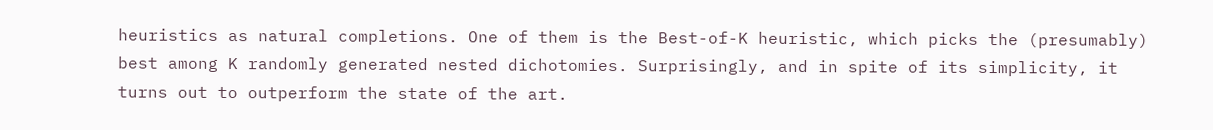heuristics as natural completions. One of them is the Best-of-K heuristic, which picks the (presumably) best among K randomly generated nested dichotomies. Surprisingly, and in spite of its simplicity, it turns out to outperform the state of the art.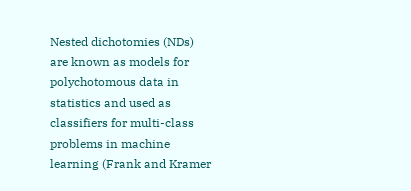Nested dichotomies (NDs) are known as models for polychotomous data in statistics and used as classifiers for multi-class problems in machine learning (Frank and Kramer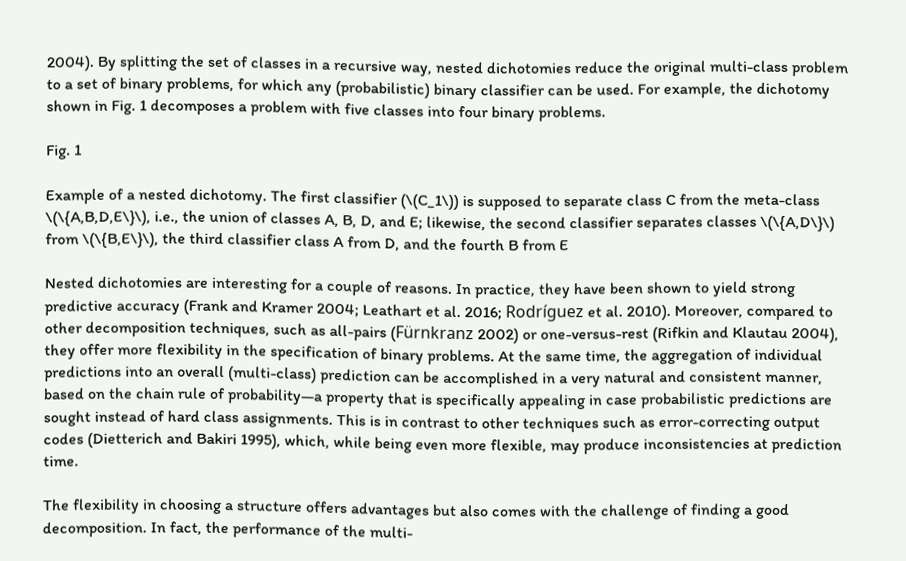2004). By splitting the set of classes in a recursive way, nested dichotomies reduce the original multi-class problem to a set of binary problems, for which any (probabilistic) binary classifier can be used. For example, the dichotomy shown in Fig. 1 decomposes a problem with five classes into four binary problems.

Fig. 1

Example of a nested dichotomy. The first classifier (\(C_1\)) is supposed to separate class C from the meta-class \(\{A,B,D,E\}\), i.e., the union of classes A, B, D, and E; likewise, the second classifier separates classes \(\{A,D\}\) from \(\{B,E\}\), the third classifier class A from D, and the fourth B from E

Nested dichotomies are interesting for a couple of reasons. In practice, they have been shown to yield strong predictive accuracy (Frank and Kramer 2004; Leathart et al. 2016; Rodríguez et al. 2010). Moreover, compared to other decomposition techniques, such as all-pairs (Fürnkranz 2002) or one-versus-rest (Rifkin and Klautau 2004), they offer more flexibility in the specification of binary problems. At the same time, the aggregation of individual predictions into an overall (multi-class) prediction can be accomplished in a very natural and consistent manner, based on the chain rule of probability—a property that is specifically appealing in case probabilistic predictions are sought instead of hard class assignments. This is in contrast to other techniques such as error-correcting output codes (Dietterich and Bakiri 1995), which, while being even more flexible, may produce inconsistencies at prediction time.

The flexibility in choosing a structure offers advantages but also comes with the challenge of finding a good decomposition. In fact, the performance of the multi-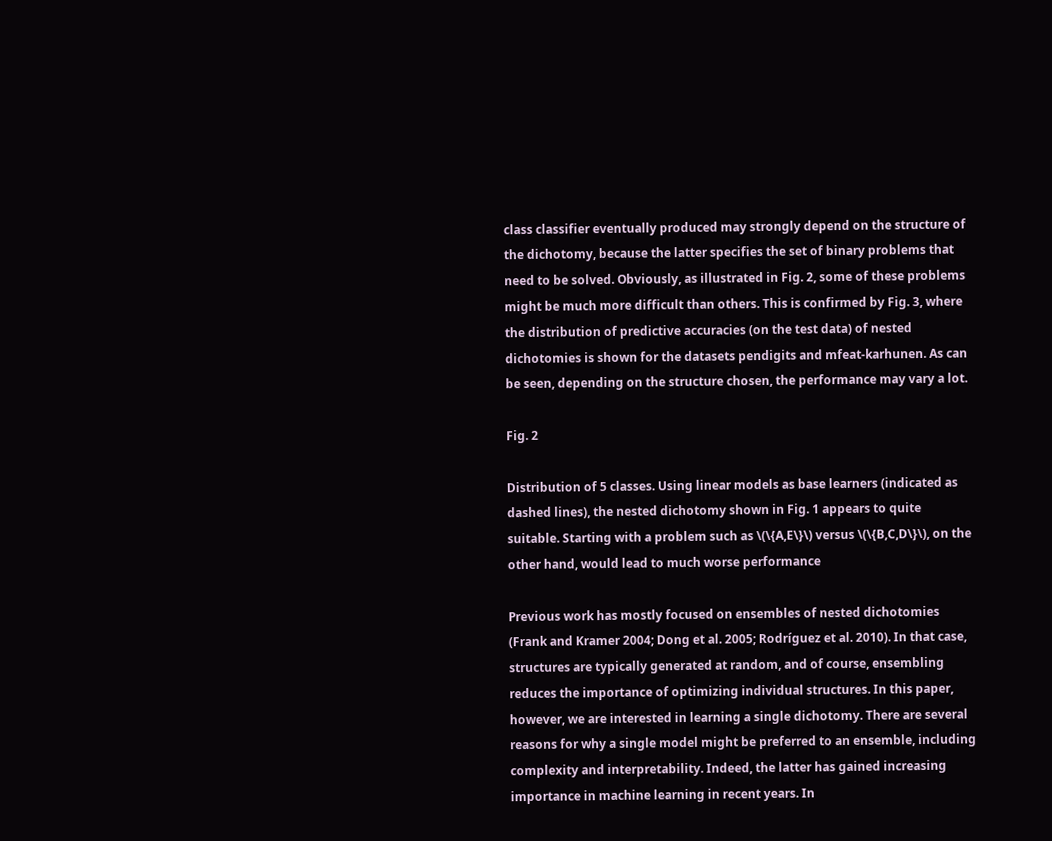class classifier eventually produced may strongly depend on the structure of the dichotomy, because the latter specifies the set of binary problems that need to be solved. Obviously, as illustrated in Fig. 2, some of these problems might be much more difficult than others. This is confirmed by Fig. 3, where the distribution of predictive accuracies (on the test data) of nested dichotomies is shown for the datasets pendigits and mfeat-karhunen. As can be seen, depending on the structure chosen, the performance may vary a lot.

Fig. 2

Distribution of 5 classes. Using linear models as base learners (indicated as dashed lines), the nested dichotomy shown in Fig. 1 appears to quite suitable. Starting with a problem such as \(\{A,E\}\) versus \(\{B,C,D\}\), on the other hand, would lead to much worse performance

Previous work has mostly focused on ensembles of nested dichotomies (Frank and Kramer 2004; Dong et al. 2005; Rodríguez et al. 2010). In that case, structures are typically generated at random, and of course, ensembling reduces the importance of optimizing individual structures. In this paper, however, we are interested in learning a single dichotomy. There are several reasons for why a single model might be preferred to an ensemble, including complexity and interpretability. Indeed, the latter has gained increasing importance in machine learning in recent years. In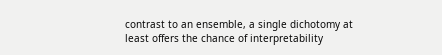contrast to an ensemble, a single dichotomy at least offers the chance of interpretability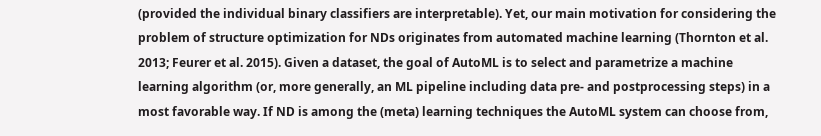(provided the individual binary classifiers are interpretable). Yet, our main motivation for considering the problem of structure optimization for NDs originates from automated machine learning (Thornton et al. 2013; Feurer et al. 2015). Given a dataset, the goal of AutoML is to select and parametrize a machine learning algorithm (or, more generally, an ML pipeline including data pre- and postprocessing steps) in a most favorable way. If ND is among the (meta) learning techniques the AutoML system can choose from,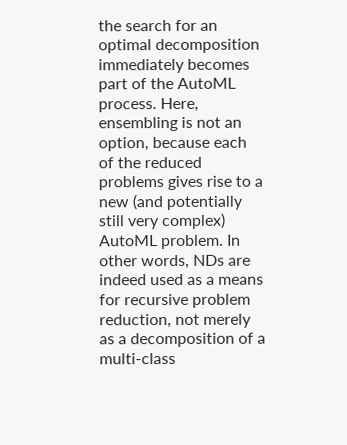the search for an optimal decomposition immediately becomes part of the AutoML process. Here, ensembling is not an option, because each of the reduced problems gives rise to a new (and potentially still very complex) AutoML problem. In other words, NDs are indeed used as a means for recursive problem reduction, not merely as a decomposition of a multi-class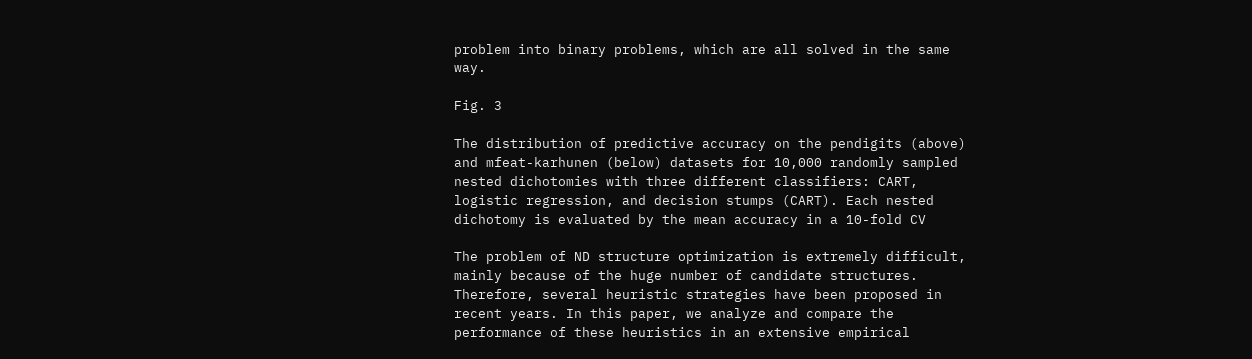problem into binary problems, which are all solved in the same way.

Fig. 3

The distribution of predictive accuracy on the pendigits (above) and mfeat-karhunen (below) datasets for 10,000 randomly sampled nested dichotomies with three different classifiers: CART, logistic regression, and decision stumps (CART). Each nested dichotomy is evaluated by the mean accuracy in a 10-fold CV

The problem of ND structure optimization is extremely difficult, mainly because of the huge number of candidate structures. Therefore, several heuristic strategies have been proposed in recent years. In this paper, we analyze and compare the performance of these heuristics in an extensive empirical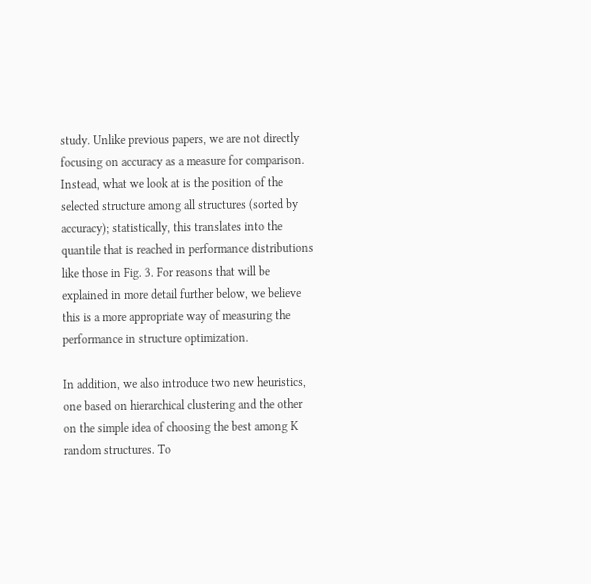study. Unlike previous papers, we are not directly focusing on accuracy as a measure for comparison. Instead, what we look at is the position of the selected structure among all structures (sorted by accuracy); statistically, this translates into the quantile that is reached in performance distributions like those in Fig. 3. For reasons that will be explained in more detail further below, we believe this is a more appropriate way of measuring the performance in structure optimization.

In addition, we also introduce two new heuristics, one based on hierarchical clustering and the other on the simple idea of choosing the best among K random structures. To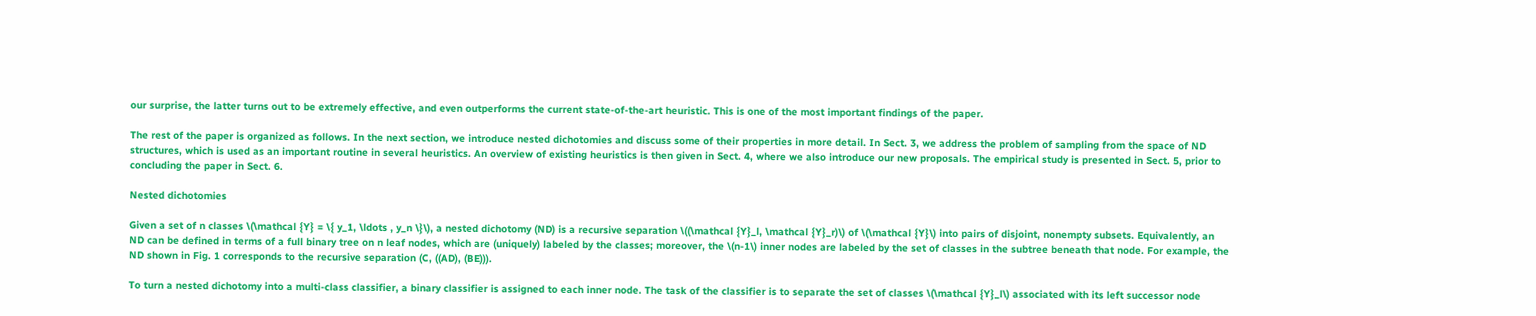our surprise, the latter turns out to be extremely effective, and even outperforms the current state-of-the-art heuristic. This is one of the most important findings of the paper.

The rest of the paper is organized as follows. In the next section, we introduce nested dichotomies and discuss some of their properties in more detail. In Sect. 3, we address the problem of sampling from the space of ND structures, which is used as an important routine in several heuristics. An overview of existing heuristics is then given in Sect. 4, where we also introduce our new proposals. The empirical study is presented in Sect. 5, prior to concluding the paper in Sect. 6.

Nested dichotomies

Given a set of n classes \(\mathcal {Y} = \{ y_1, \ldots , y_n \}\), a nested dichotomy (ND) is a recursive separation \((\mathcal {Y}_l, \mathcal {Y}_r)\) of \(\mathcal {Y}\) into pairs of disjoint, nonempty subsets. Equivalently, an ND can be defined in terms of a full binary tree on n leaf nodes, which are (uniquely) labeled by the classes; moreover, the \(n-1\) inner nodes are labeled by the set of classes in the subtree beneath that node. For example, the ND shown in Fig. 1 corresponds to the recursive separation (C, ((AD), (BE))).

To turn a nested dichotomy into a multi-class classifier, a binary classifier is assigned to each inner node. The task of the classifier is to separate the set of classes \(\mathcal {Y}_l\) associated with its left successor node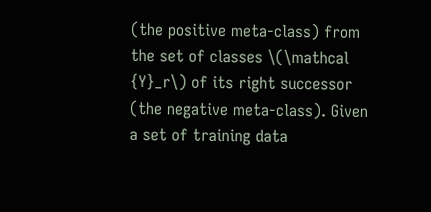(the positive meta-class) from the set of classes \(\mathcal {Y}_r\) of its right successor (the negative meta-class). Given a set of training data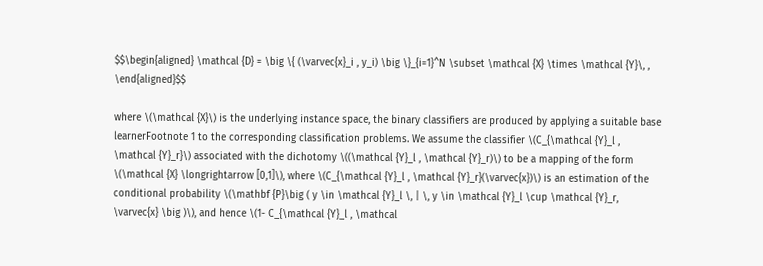$$\begin{aligned} \mathcal {D} = \big \{ (\varvec{x}_i , y_i) \big \}_{i=1}^N \subset \mathcal {X} \times \mathcal {Y}\, , \end{aligned}$$

where \(\mathcal {X}\) is the underlying instance space, the binary classifiers are produced by applying a suitable base learnerFootnote 1 to the corresponding classification problems. We assume the classifier \(C_{\mathcal {Y}_l , \mathcal {Y}_r}\) associated with the dichotomy \((\mathcal {Y}_l , \mathcal {Y}_r)\) to be a mapping of the form \(\mathcal {X} \longrightarrow [0,1]\), where \(C_{\mathcal {Y}_l , \mathcal {Y}_r}(\varvec{x})\) is an estimation of the conditional probability \(\mathbf {P}\big ( y \in \mathcal {Y}_l \, | \, y \in \mathcal {Y}_l \cup \mathcal {Y}_r, \varvec{x} \big )\), and hence \(1- C_{\mathcal {Y}_l , \mathcal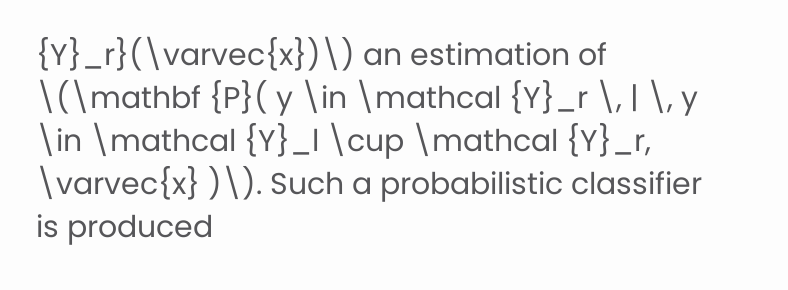{Y}_r}(\varvec{x})\) an estimation of \(\mathbf {P}( y \in \mathcal {Y}_r \, | \, y \in \mathcal {Y}_l \cup \mathcal {Y}_r, \varvec{x} )\). Such a probabilistic classifier is produced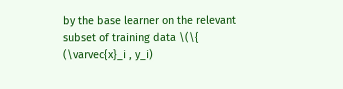by the base learner on the relevant subset of training data \(\{ (\varvec{x}_i , y_i)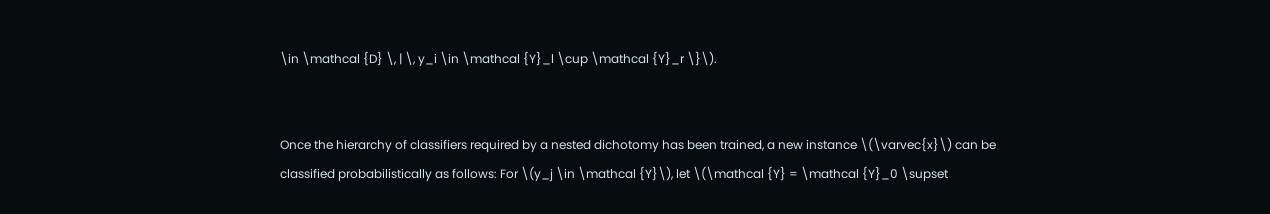\in \mathcal {D} \, | \, y_i \in \mathcal {Y}_l \cup \mathcal {Y}_r \}\).


Once the hierarchy of classifiers required by a nested dichotomy has been trained, a new instance \(\varvec{x}\) can be classified probabilistically as follows: For \(y_j \in \mathcal {Y}\), let \(\mathcal {Y} = \mathcal {Y}_0 \supset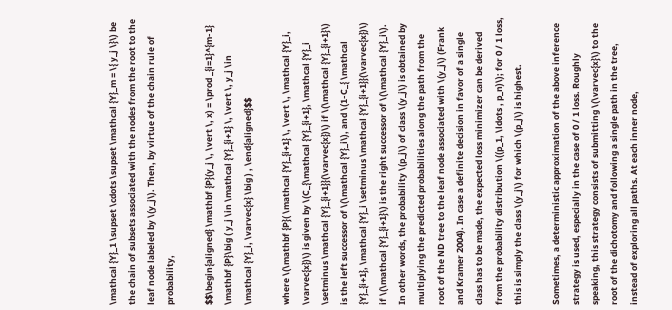\mathcal {Y}_1 \supset \cdots \supset \mathcal {Y}_m = \{ y_j \}\) be the chain of subsets associated with the nodes from the root to the leaf node labeled by \(y_j\). Then, by virtue of the chain rule of probability,

$$\begin{aligned} \mathbf {P}(y_j \, \vert \, x) = \prod _{i=1}^{m-1} \mathbf {P}\big ( y_j \in \mathcal {Y}_{i+1} \, \vert \, y_j \in \mathcal {Y}_i, \varvec{x} \big ) , \end{aligned}$$

where \(\mathbf {P}( \mathcal {Y}_{i+1} \, \vert \, \mathcal {Y}_i, \varvec{x})\) is given by \(C_{\mathcal {Y}_{i+1}, \mathcal {Y}_i \setminus \mathcal {Y}_{i+1}}(\varvec{x})\) if \(\mathcal {Y}_{i+1}\) is the left successor of \(\mathcal {Y}_i\), and \(1-C_{ \mathcal {Y}_{i+1}, \mathcal {Y}_i \setminus \mathcal {Y}_{i+1}}(\varvec{x})\) if \(\mathcal {Y}_{i+1}\) is the right successor of \(\mathcal {Y}_i\). In other words, the probability \(p_j\) of class \(y_j\) is obtained by multiplying the predicted probabilities along the path from the root of the ND tree to the leaf node associated with \(y_j\) (Frank and Kramer 2004). In case a definite decision in favor of a single class has to be made, the expected loss minimizer can be derived from the probability distribution \((p_1, \ldots , p_n)\); for 0 / 1 loss, this is simply the class \(y_j\) for which \(p_j\) is highest.

Sometimes, a deterministic approximation of the above inference strategy is used, especially in the case of 0 / 1 loss. Roughly speaking, this strategy consists of submitting \(\varvec{x}\) to the root of the dichotomy and following a single path in the tree, instead of exploring all paths. At each inner node,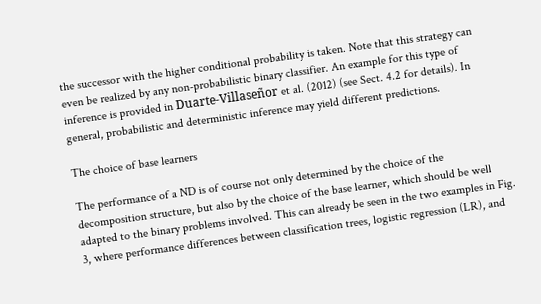the successor with the higher conditional probability is taken. Note that this strategy can even be realized by any non-probabilistic binary classifier. An example for this type of inference is provided in Duarte-Villaseñor et al. (2012) (see Sect. 4.2 for details). In general, probabilistic and deterministic inference may yield different predictions.

The choice of base learners

The performance of a ND is of course not only determined by the choice of the decomposition structure, but also by the choice of the base learner, which should be well adapted to the binary problems involved. This can already be seen in the two examples in Fig. 3, where performance differences between classification trees, logistic regression (LR), and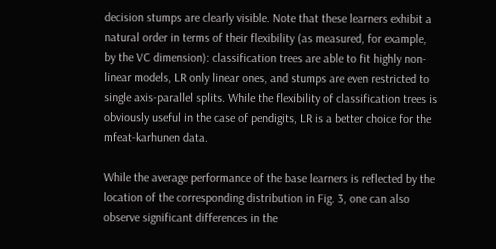decision stumps are clearly visible. Note that these learners exhibit a natural order in terms of their flexibility (as measured, for example, by the VC dimension): classification trees are able to fit highly non-linear models, LR only linear ones, and stumps are even restricted to single axis-parallel splits. While the flexibility of classification trees is obviously useful in the case of pendigits, LR is a better choice for the mfeat-karhunen data.

While the average performance of the base learners is reflected by the location of the corresponding distribution in Fig. 3, one can also observe significant differences in the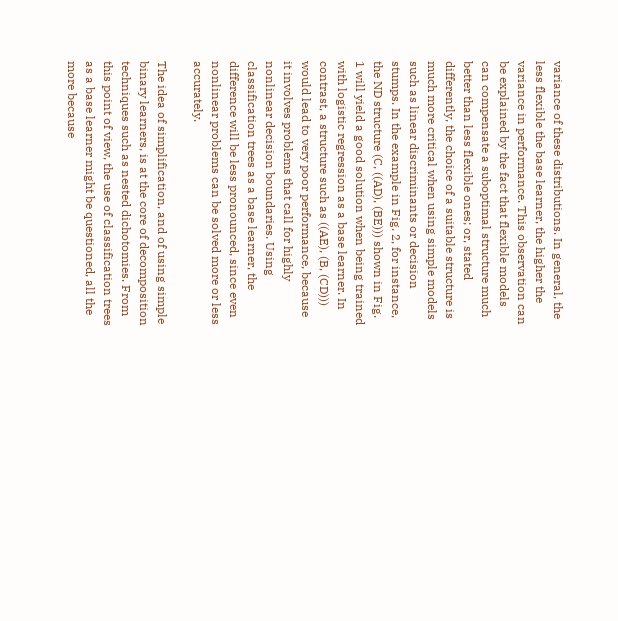variance of these distributions. In general, the less flexible the base learner, the higher the variance in performance. This observation can be explained by the fact that flexible models can compensate a suboptimal structure much better than less flexible ones; or, stated differently, the choice of a suitable structure is much more critical when using simple models such as linear discriminants or decision stumps. In the example in Fig. 2, for instance, the ND structure (C, ((AD), (BE))) shown in Fig. 1 will yield a good solution when being trained with logistic regression as a base learner. In contrast, a structure such as ((AE), (B, (CD))) would lead to very poor performance, because it involves problems that call for highly nonlinear decision boundaries. Using classification trees as a base learner, the difference will be less pronounced, since even nonlinear problems can be solved more or less accurately.

The idea of simplification, and of using simple binary learners, is at the core of decomposition techniques such as nested dichotomies. From this point of view, the use of classification trees as a base learner might be questioned, all the more because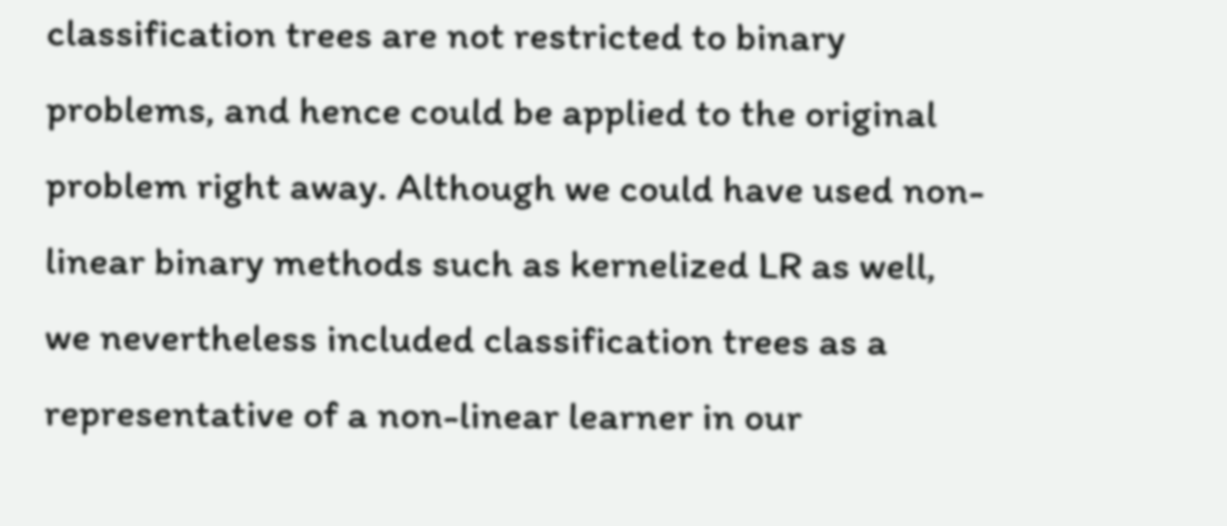classification trees are not restricted to binary problems, and hence could be applied to the original problem right away. Although we could have used non-linear binary methods such as kernelized LR as well, we nevertheless included classification trees as a representative of a non-linear learner in our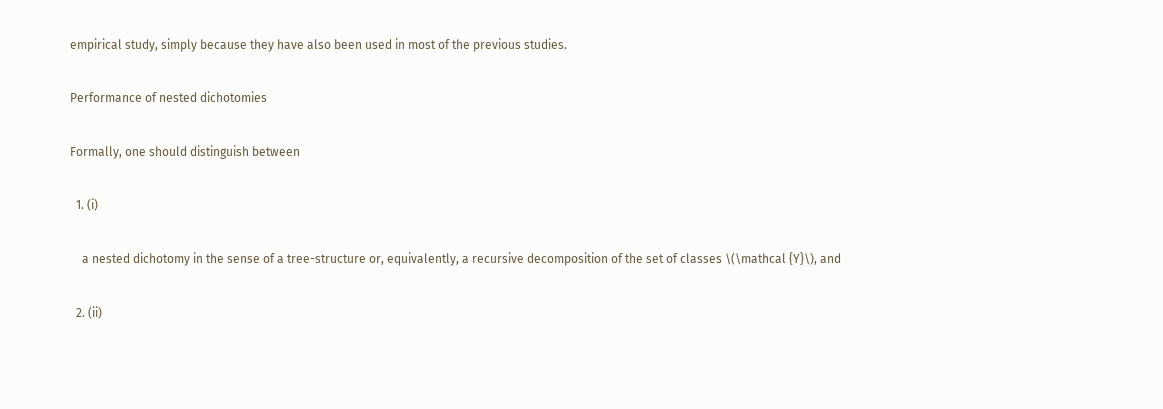empirical study, simply because they have also been used in most of the previous studies.

Performance of nested dichotomies

Formally, one should distinguish between

  1. (i)

    a nested dichotomy in the sense of a tree-structure or, equivalently, a recursive decomposition of the set of classes \(\mathcal {Y}\), and

  2. (ii)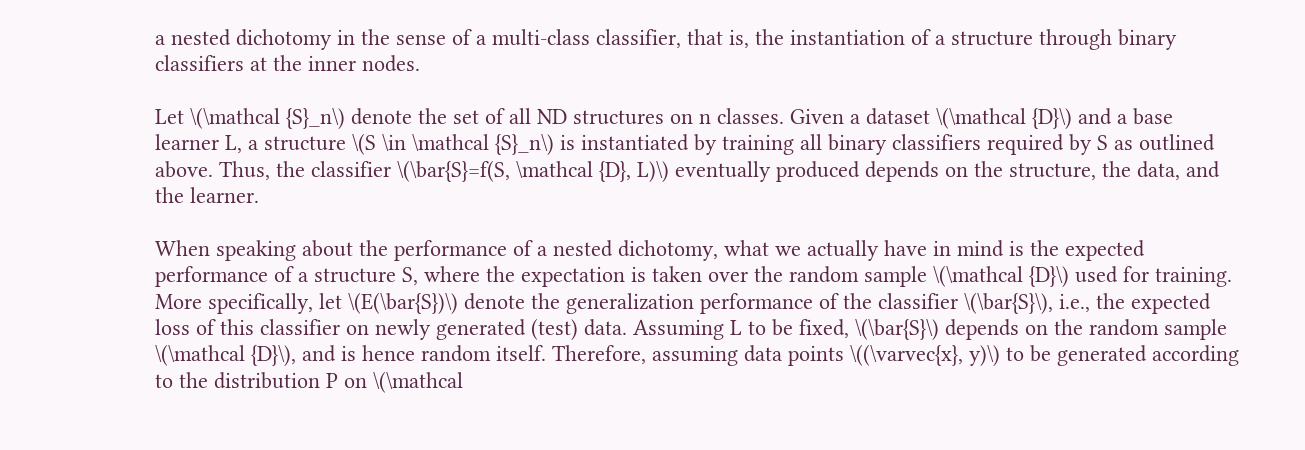a nested dichotomy in the sense of a multi-class classifier, that is, the instantiation of a structure through binary classifiers at the inner nodes.

Let \(\mathcal {S}_n\) denote the set of all ND structures on n classes. Given a dataset \(\mathcal {D}\) and a base learner L, a structure \(S \in \mathcal {S}_n\) is instantiated by training all binary classifiers required by S as outlined above. Thus, the classifier \(\bar{S}=f(S, \mathcal {D}, L)\) eventually produced depends on the structure, the data, and the learner.

When speaking about the performance of a nested dichotomy, what we actually have in mind is the expected performance of a structure S, where the expectation is taken over the random sample \(\mathcal {D}\) used for training. More specifically, let \(E(\bar{S})\) denote the generalization performance of the classifier \(\bar{S}\), i.e., the expected loss of this classifier on newly generated (test) data. Assuming L to be fixed, \(\bar{S}\) depends on the random sample \(\mathcal {D}\), and is hence random itself. Therefore, assuming data points \((\varvec{x}, y)\) to be generated according to the distribution P on \(\mathcal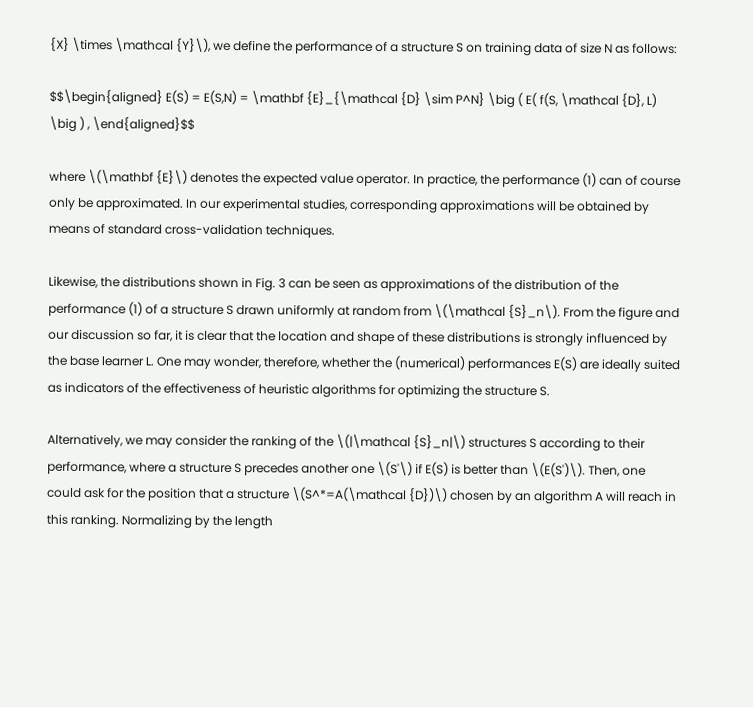{X} \times \mathcal {Y}\), we define the performance of a structure S on training data of size N as follows:

$$\begin{aligned} E(S) = E(S,N) = \mathbf {E}_{\mathcal {D} \sim P^N} \big ( E( f(S, \mathcal {D}, L) \big ) , \end{aligned}$$

where \(\mathbf {E}\) denotes the expected value operator. In practice, the performance (1) can of course only be approximated. In our experimental studies, corresponding approximations will be obtained by means of standard cross-validation techniques.

Likewise, the distributions shown in Fig. 3 can be seen as approximations of the distribution of the performance (1) of a structure S drawn uniformly at random from \(\mathcal {S}_n\). From the figure and our discussion so far, it is clear that the location and shape of these distributions is strongly influenced by the base learner L. One may wonder, therefore, whether the (numerical) performances E(S) are ideally suited as indicators of the effectiveness of heuristic algorithms for optimizing the structure S.

Alternatively, we may consider the ranking of the \(|\mathcal {S}_n|\) structures S according to their performance, where a structure S precedes another one \(S'\) if E(S) is better than \(E(S')\). Then, one could ask for the position that a structure \(S^*=A(\mathcal {D})\) chosen by an algorithm A will reach in this ranking. Normalizing by the length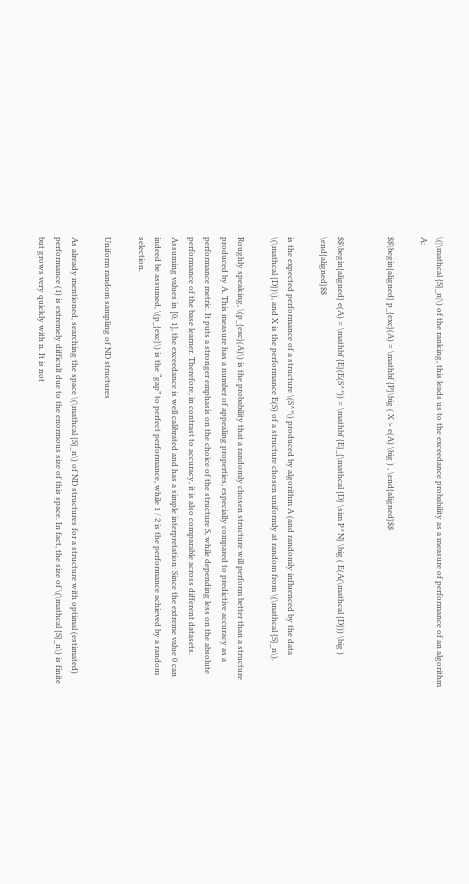\(|\mathcal {S}_n|\) of the ranking, this leads us to the exceedance probability as a measure of performance of an algorithm A:

$$\begin{aligned} p_{exc}(A) = \mathbf {P}\big ( X > e(A) \big ) , \end{aligned}$$


$$\begin{aligned} e(A) = \mathbf {E}(E(S^*)) = \mathbf {E}_{\mathcal {D} \sim P^N} \big ( E(A(\mathcal {D})) \big ) \end{aligned}$$

is the expected performance of a structure \(S^*\) produced by algorithm A (and randomly influenced by the data \(\mathcal {D})\), and X is the performance E(S) of a structure chosen uniformly at random from \(\mathcal {S}_n\).

Roughly speaking, \(p_{exc}(A)\) is the probability that a randomly chosen structure will perform better than a structure produced by A. This measure has a number of appealing properties, especially compared to predictive accuracy as a performance metric. It puts a stronger emphasis on the choice of the structure S, while depending less on the absolute performance of the base learner. Therefore, in contrast to accuracy, it is also comparable across different datasets. Assuming values in [0, 1], the exceedance is well calibrated and has a simple interpretation: Since the extreme value 0 can indeed be assumed, \(p_{exc}\) is the “gap” to perfect performance, while 1 / 2 is the performance achieved by a random selection.

Uniform random sampling of ND structures

As already mentioned, searching the space \(\mathcal {S}_n\) of ND structures for a structure with optimal (estimated) performance (1) is extremely difficult due to the enormous size of this space. In fact, the size of \(\mathcal {S}_n\) is finite but grows very quickly with n. It is not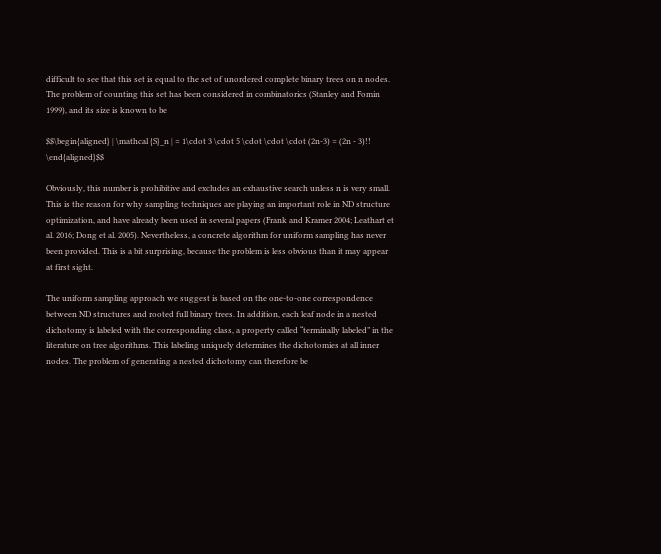difficult to see that this set is equal to the set of unordered complete binary trees on n nodes. The problem of counting this set has been considered in combinatorics (Stanley and Fomin 1999), and its size is known to be

$$\begin{aligned} | \mathcal {S}_n | = 1\cdot 3 \cdot 5 \cdot \cdot \cdot (2n-3) = (2n - 3)!! \end{aligned}$$

Obviously, this number is prohibitive and excludes an exhaustive search unless n is very small. This is the reason for why sampling techniques are playing an important role in ND structure optimization, and have already been used in several papers (Frank and Kramer 2004; Leathart et al. 2016; Dong et al. 2005). Nevertheless, a concrete algorithm for uniform sampling has never been provided. This is a bit surprising, because the problem is less obvious than it may appear at first sight.

The uniform sampling approach we suggest is based on the one-to-one correspondence between ND structures and rooted full binary trees. In addition, each leaf node in a nested dichotomy is labeled with the corresponding class, a property called “terminally labeled” in the literature on tree algorithms. This labeling uniquely determines the dichotomies at all inner nodes. The problem of generating a nested dichotomy can therefore be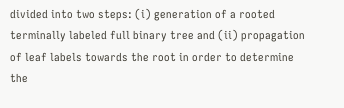divided into two steps: (i) generation of a rooted terminally labeled full binary tree and (ii) propagation of leaf labels towards the root in order to determine the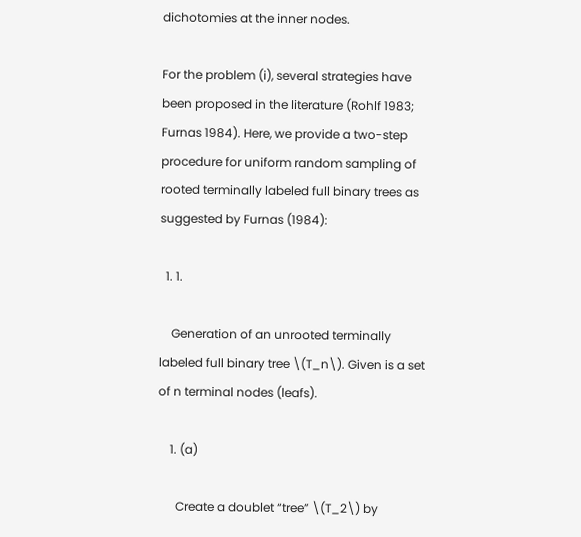dichotomies at the inner nodes.

For the problem (i), several strategies have been proposed in the literature (Rohlf 1983; Furnas 1984). Here, we provide a two-step procedure for uniform random sampling of rooted terminally labeled full binary trees as suggested by Furnas (1984):

  1. 1.

    Generation of an unrooted terminally labeled full binary tree \(T_n\). Given is a set of n terminal nodes (leafs).

    1. (a)

      Create a doublet “tree” \(T_2\) by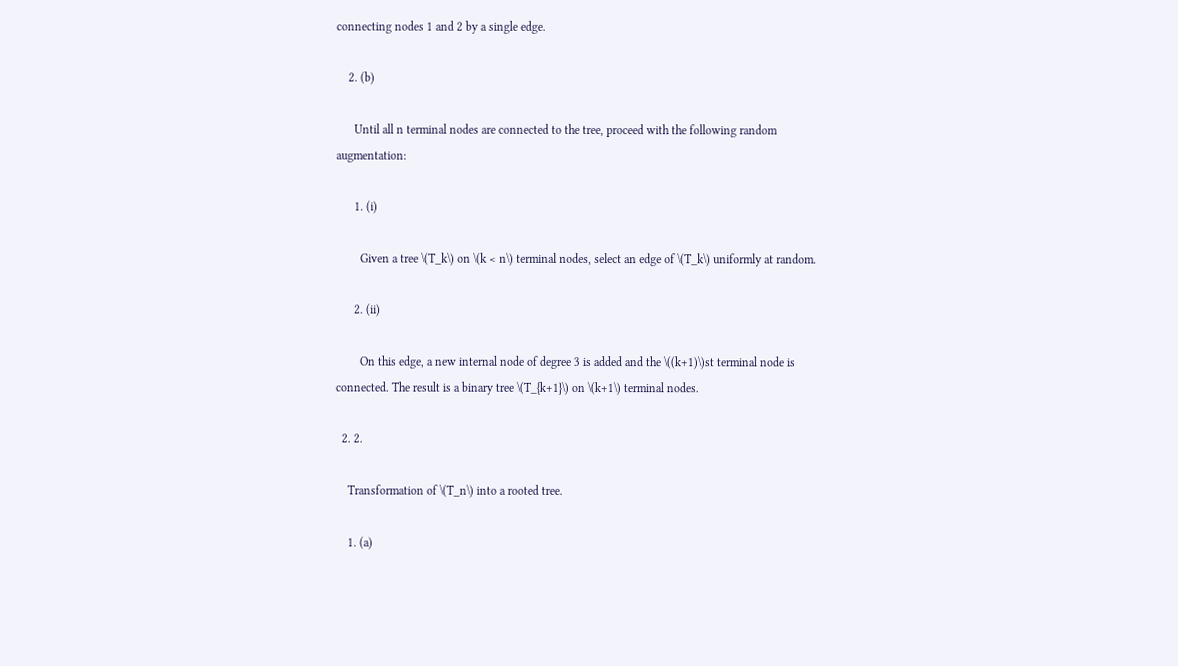connecting nodes 1 and 2 by a single edge.

    2. (b)

      Until all n terminal nodes are connected to the tree, proceed with the following random augmentation:

      1. (i)

        Given a tree \(T_k\) on \(k < n\) terminal nodes, select an edge of \(T_k\) uniformly at random.

      2. (ii)

        On this edge, a new internal node of degree 3 is added and the \((k+1)\)st terminal node is connected. The result is a binary tree \(T_{k+1}\) on \(k+1\) terminal nodes.

  2. 2.

    Transformation of \(T_n\) into a rooted tree.

    1. (a)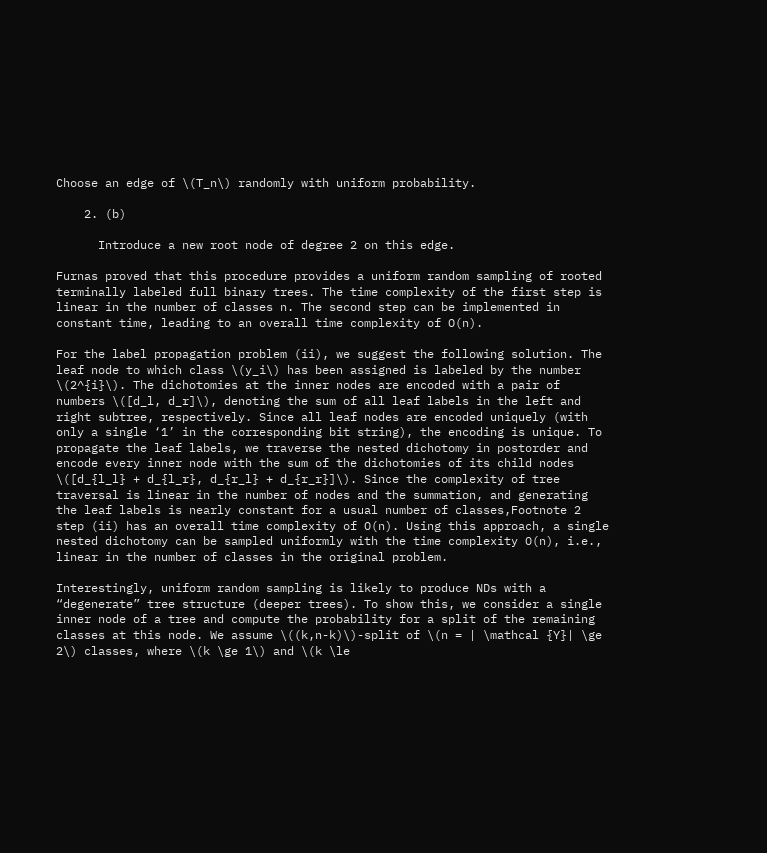Choose an edge of \(T_n\) randomly with uniform probability.

    2. (b)

      Introduce a new root node of degree 2 on this edge.

Furnas proved that this procedure provides a uniform random sampling of rooted terminally labeled full binary trees. The time complexity of the first step is linear in the number of classes n. The second step can be implemented in constant time, leading to an overall time complexity of O(n).

For the label propagation problem (ii), we suggest the following solution. The leaf node to which class \(y_i\) has been assigned is labeled by the number \(2^{i}\). The dichotomies at the inner nodes are encoded with a pair of numbers \([d_l, d_r]\), denoting the sum of all leaf labels in the left and right subtree, respectively. Since all leaf nodes are encoded uniquely (with only a single ‘1’ in the corresponding bit string), the encoding is unique. To propagate the leaf labels, we traverse the nested dichotomy in postorder and encode every inner node with the sum of the dichotomies of its child nodes \([d_{l_l} + d_{l_r}, d_{r_l} + d_{r_r}]\). Since the complexity of tree traversal is linear in the number of nodes and the summation, and generating the leaf labels is nearly constant for a usual number of classes,Footnote 2 step (ii) has an overall time complexity of O(n). Using this approach, a single nested dichotomy can be sampled uniformly with the time complexity O(n), i.e., linear in the number of classes in the original problem.

Interestingly, uniform random sampling is likely to produce NDs with a “degenerate” tree structure (deeper trees). To show this, we consider a single inner node of a tree and compute the probability for a split of the remaining classes at this node. We assume \((k,n-k)\)-split of \(n = | \mathcal {Y}| \ge 2\) classes, where \(k \ge 1\) and \(k \le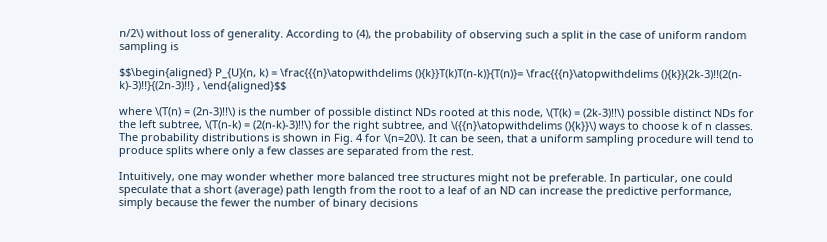n/2\) without loss of generality. According to (4), the probability of observing such a split in the case of uniform random sampling is

$$\begin{aligned} P_{U}(n, k) = \frac{{{n}\atopwithdelims (){k}}T(k)T(n-k)}{T(n)}= \frac{{{n}\atopwithdelims (){k}}(2k-3)!!(2(n-k)-3)!!}{(2n-3)!!} , \end{aligned}$$

where \(T(n) = (2n-3)!!\) is the number of possible distinct NDs rooted at this node, \(T(k) = (2k-3)!!\) possible distinct NDs for the left subtree, \(T(n-k) = (2(n-k)-3)!!\) for the right subtree, and \({{n}\atopwithdelims (){k}}\) ways to choose k of n classes. The probability distributions is shown in Fig. 4 for \(n=20\). It can be seen, that a uniform sampling procedure will tend to produce splits where only a few classes are separated from the rest.

Intuitively, one may wonder whether more balanced tree structures might not be preferable. In particular, one could speculate that a short (average) path length from the root to a leaf of an ND can increase the predictive performance, simply because the fewer the number of binary decisions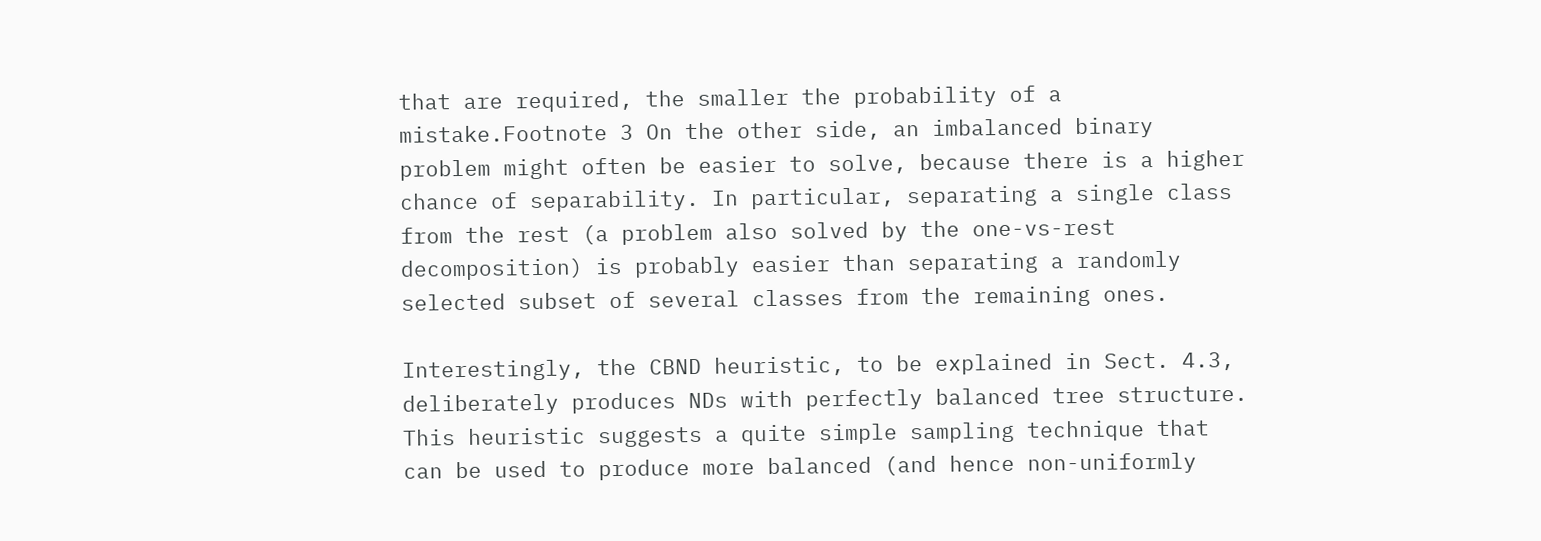that are required, the smaller the probability of a mistake.Footnote 3 On the other side, an imbalanced binary problem might often be easier to solve, because there is a higher chance of separability. In particular, separating a single class from the rest (a problem also solved by the one-vs-rest decomposition) is probably easier than separating a randomly selected subset of several classes from the remaining ones.

Interestingly, the CBND heuristic, to be explained in Sect. 4.3, deliberately produces NDs with perfectly balanced tree structure. This heuristic suggests a quite simple sampling technique that can be used to produce more balanced (and hence non-uniformly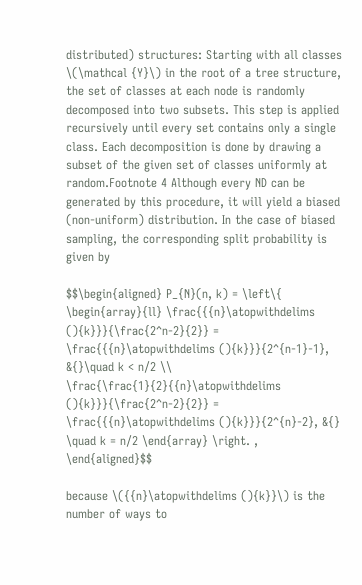distributed) structures: Starting with all classes \(\mathcal {Y}\) in the root of a tree structure, the set of classes at each node is randomly decomposed into two subsets. This step is applied recursively until every set contains only a single class. Each decomposition is done by drawing a subset of the given set of classes uniformly at random.Footnote 4 Although every ND can be generated by this procedure, it will yield a biased (non-uniform) distribution. In the case of biased sampling, the corresponding split probability is given by

$$\begin{aligned} P_{N}(n, k) = \left\{ \begin{array}{ll} \frac{{{n}\atopwithdelims (){k}}}{\frac{2^n-2}{2}} = \frac{{{n}\atopwithdelims (){k}}}{2^{n-1}-1}, &{}\quad k < n/2 \\ \frac{\frac{1}{2}{{n}\atopwithdelims (){k}}}{\frac{2^n-2}{2}} = \frac{{{n}\atopwithdelims (){k}}}{2^{n}-2}, &{} \quad k = n/2 \end{array} \right. , \end{aligned}$$

because \({{n}\atopwithdelims (){k}}\) is the number of ways to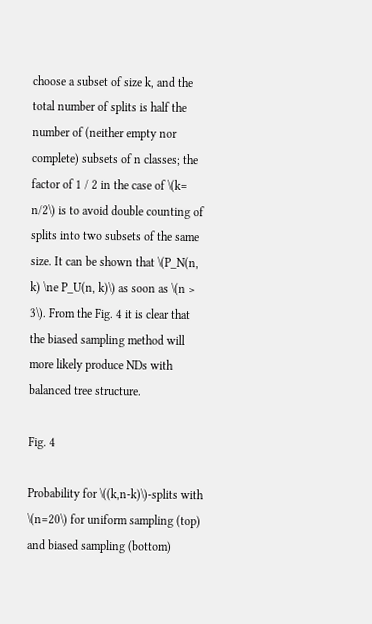choose a subset of size k, and the total number of splits is half the number of (neither empty nor complete) subsets of n classes; the factor of 1 / 2 in the case of \(k= n/2\) is to avoid double counting of splits into two subsets of the same size. It can be shown that \(P_N(n, k) \ne P_U(n, k)\) as soon as \(n > 3\). From the Fig. 4 it is clear that the biased sampling method will more likely produce NDs with balanced tree structure.

Fig. 4

Probability for \((k,n-k)\)-splits with \(n=20\) for uniform sampling (top) and biased sampling (bottom)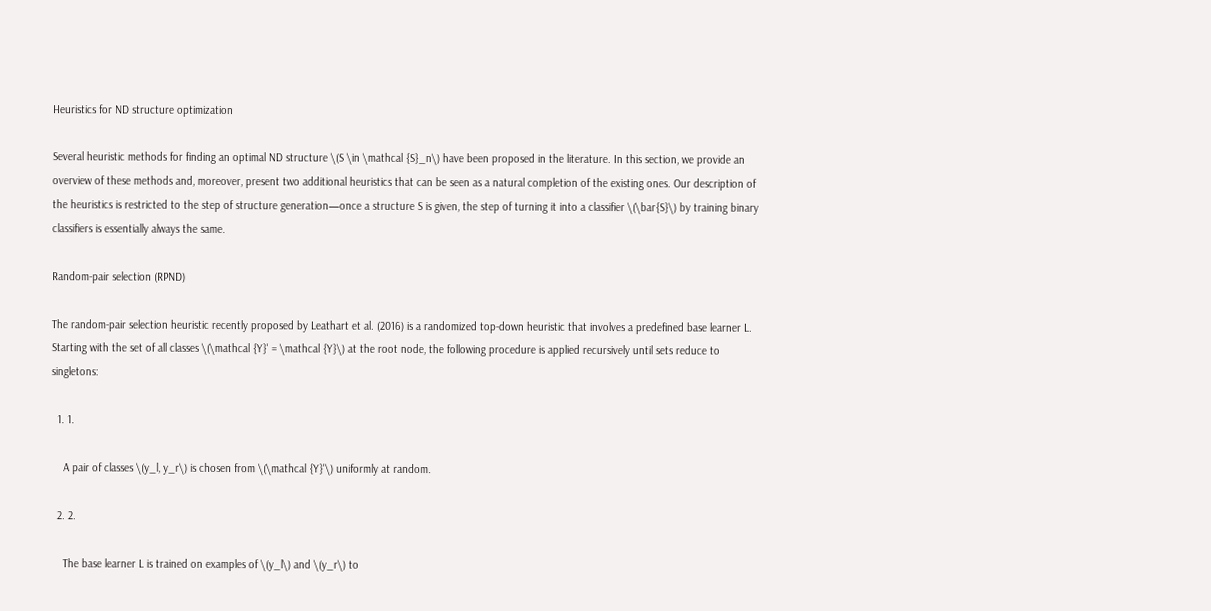Heuristics for ND structure optimization

Several heuristic methods for finding an optimal ND structure \(S \in \mathcal {S}_n\) have been proposed in the literature. In this section, we provide an overview of these methods and, moreover, present two additional heuristics that can be seen as a natural completion of the existing ones. Our description of the heuristics is restricted to the step of structure generation—once a structure S is given, the step of turning it into a classifier \(\bar{S}\) by training binary classifiers is essentially always the same.

Random-pair selection (RPND)

The random-pair selection heuristic recently proposed by Leathart et al. (2016) is a randomized top-down heuristic that involves a predefined base learner L. Starting with the set of all classes \(\mathcal {Y}' = \mathcal {Y}\) at the root node, the following procedure is applied recursively until sets reduce to singletons:

  1. 1.

    A pair of classes \(y_l, y_r\) is chosen from \(\mathcal {Y}'\) uniformly at random.

  2. 2.

    The base learner L is trained on examples of \(y_l\) and \(y_r\) to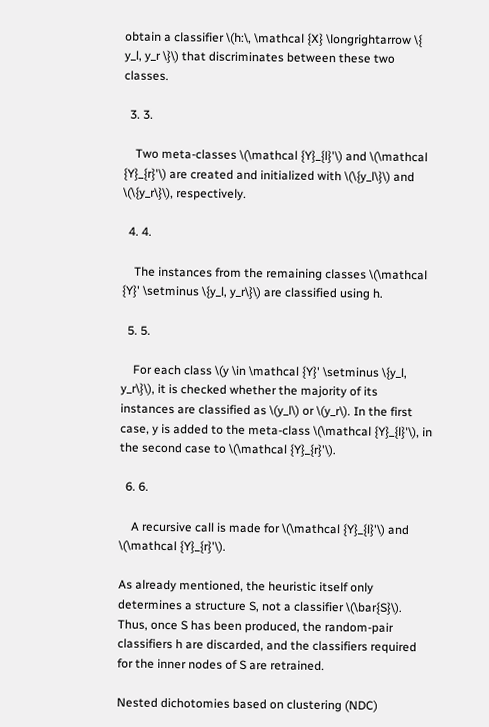obtain a classifier \(h:\, \mathcal {X} \longrightarrow \{ y_l, y_r \}\) that discriminates between these two classes.

  3. 3.

    Two meta-classes \(\mathcal {Y}_{l}'\) and \(\mathcal {Y}_{r}'\) are created and initialized with \(\{y_l\}\) and \(\{y_r\}\), respectively.

  4. 4.

    The instances from the remaining classes \(\mathcal {Y}' \setminus \{y_l, y_r\}\) are classified using h.

  5. 5.

    For each class \(y \in \mathcal {Y}' \setminus \{y_l, y_r\}\), it is checked whether the majority of its instances are classified as \(y_l\) or \(y_r\). In the first case, y is added to the meta-class \(\mathcal {Y}_{l}'\), in the second case to \(\mathcal {Y}_{r}'\).

  6. 6.

    A recursive call is made for \(\mathcal {Y}_{l}'\) and \(\mathcal {Y}_{r}'\).

As already mentioned, the heuristic itself only determines a structure S, not a classifier \(\bar{S}\). Thus, once S has been produced, the random-pair classifiers h are discarded, and the classifiers required for the inner nodes of S are retrained.

Nested dichotomies based on clustering (NDC)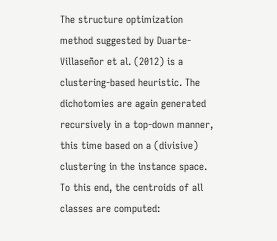The structure optimization method suggested by Duarte-Villaseñor et al. (2012) is a clustering-based heuristic. The dichotomies are again generated recursively in a top-down manner, this time based on a (divisive) clustering in the instance space. To this end, the centroids of all classes are computed: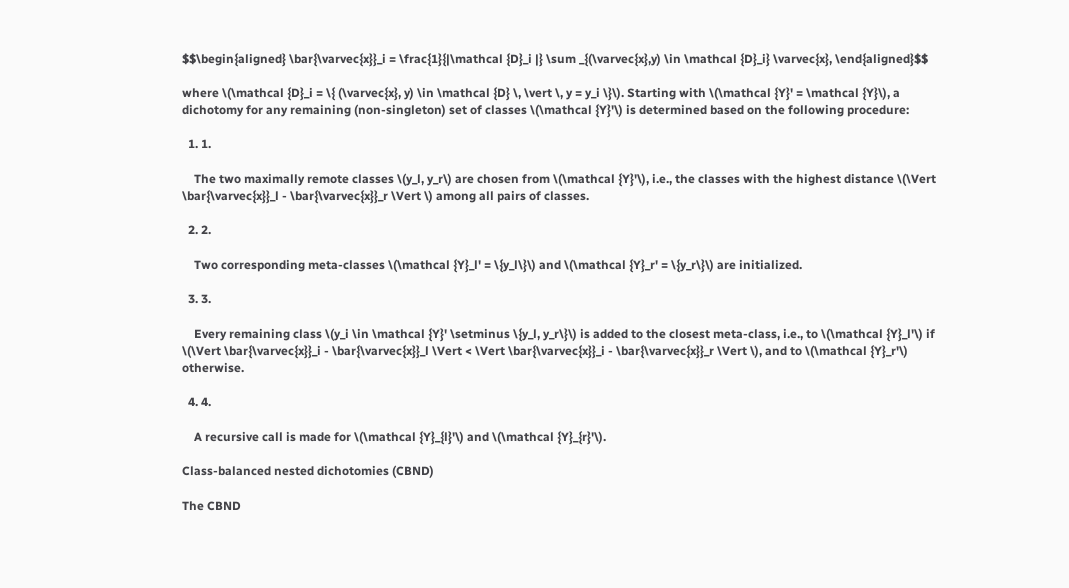$$\begin{aligned} \bar{\varvec{x}}_i = \frac{1}{|\mathcal {D}_i |} \sum _{(\varvec{x},y) \in \mathcal {D}_i} \varvec{x}, \end{aligned}$$

where \(\mathcal {D}_i = \{ (\varvec{x}, y) \in \mathcal {D} \, \vert \, y = y_i \}\). Starting with \(\mathcal {Y}' = \mathcal {Y}\), a dichotomy for any remaining (non-singleton) set of classes \(\mathcal {Y}'\) is determined based on the following procedure:

  1. 1.

    The two maximally remote classes \(y_l, y_r\) are chosen from \(\mathcal {Y}'\), i.e., the classes with the highest distance \(\Vert \bar{\varvec{x}}_l - \bar{\varvec{x}}_r \Vert \) among all pairs of classes.

  2. 2.

    Two corresponding meta-classes \(\mathcal {Y}_l' = \{y_l\}\) and \(\mathcal {Y}_r' = \{y_r\}\) are initialized.

  3. 3.

    Every remaining class \(y_i \in \mathcal {Y}' \setminus \{y_l, y_r\}\) is added to the closest meta-class, i.e., to \(\mathcal {Y}_l'\) if \(\Vert \bar{\varvec{x}}_i - \bar{\varvec{x}}_l \Vert < \Vert \bar{\varvec{x}}_i - \bar{\varvec{x}}_r \Vert \), and to \(\mathcal {Y}_r'\) otherwise.

  4. 4.

    A recursive call is made for \(\mathcal {Y}_{l}'\) and \(\mathcal {Y}_{r}'\).

Class-balanced nested dichotomies (CBND)

The CBND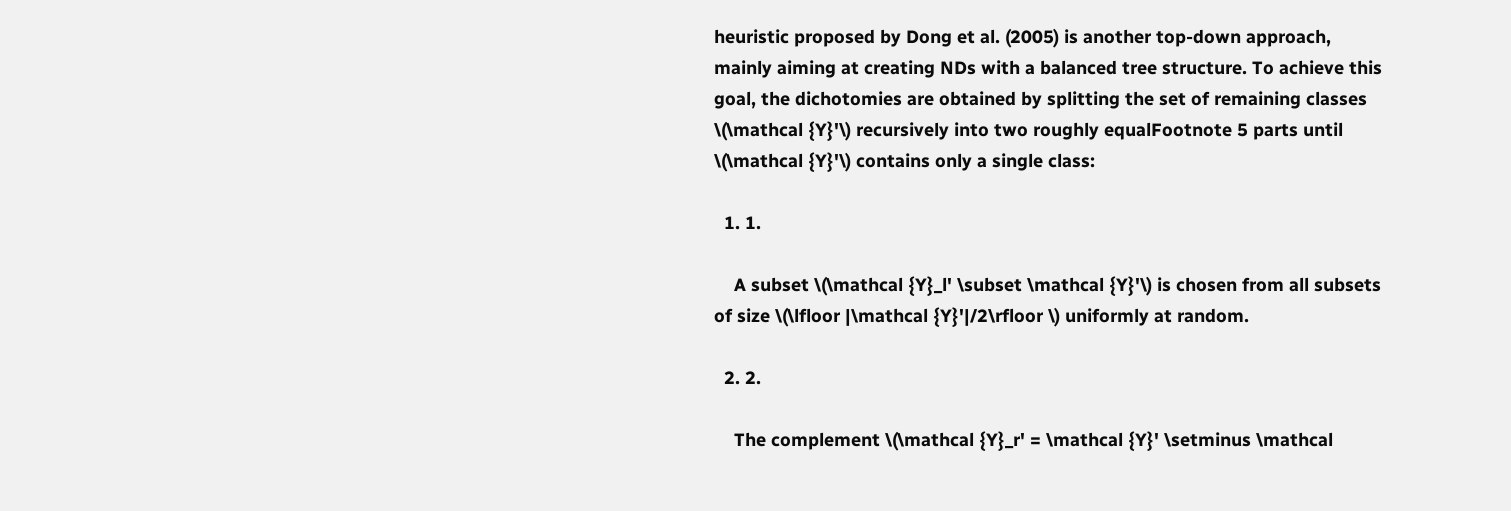heuristic proposed by Dong et al. (2005) is another top-down approach, mainly aiming at creating NDs with a balanced tree structure. To achieve this goal, the dichotomies are obtained by splitting the set of remaining classes \(\mathcal {Y}'\) recursively into two roughly equalFootnote 5 parts until \(\mathcal {Y}'\) contains only a single class:

  1. 1.

    A subset \(\mathcal {Y}_l' \subset \mathcal {Y}'\) is chosen from all subsets of size \(\lfloor |\mathcal {Y}'|/2\rfloor \) uniformly at random.

  2. 2.

    The complement \(\mathcal {Y}_r' = \mathcal {Y}' \setminus \mathcal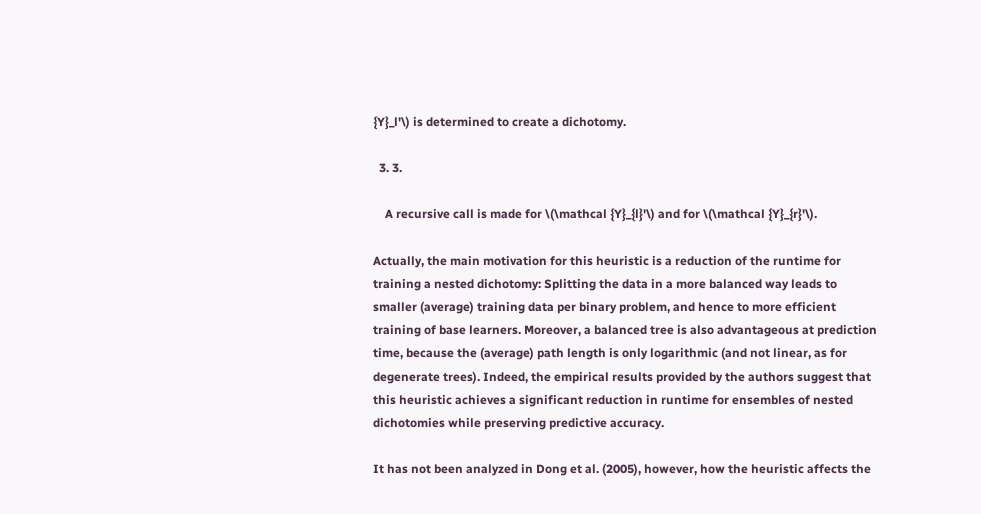{Y}_l'\) is determined to create a dichotomy.

  3. 3.

    A recursive call is made for \(\mathcal {Y}_{l}'\) and for \(\mathcal {Y}_{r}'\).

Actually, the main motivation for this heuristic is a reduction of the runtime for training a nested dichotomy: Splitting the data in a more balanced way leads to smaller (average) training data per binary problem, and hence to more efficient training of base learners. Moreover, a balanced tree is also advantageous at prediction time, because the (average) path length is only logarithmic (and not linear, as for degenerate trees). Indeed, the empirical results provided by the authors suggest that this heuristic achieves a significant reduction in runtime for ensembles of nested dichotomies while preserving predictive accuracy.

It has not been analyzed in Dong et al. (2005), however, how the heuristic affects the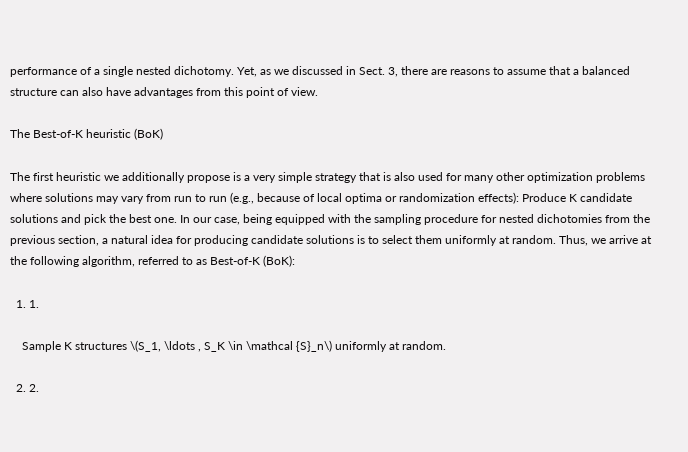performance of a single nested dichotomy. Yet, as we discussed in Sect. 3, there are reasons to assume that a balanced structure can also have advantages from this point of view.

The Best-of-K heuristic (BoK)

The first heuristic we additionally propose is a very simple strategy that is also used for many other optimization problems where solutions may vary from run to run (e.g., because of local optima or randomization effects): Produce K candidate solutions and pick the best one. In our case, being equipped with the sampling procedure for nested dichotomies from the previous section, a natural idea for producing candidate solutions is to select them uniformly at random. Thus, we arrive at the following algorithm, referred to as Best-of-K (BoK):

  1. 1.

    Sample K structures \(S_1, \ldots , S_K \in \mathcal {S}_n\) uniformly at random.

  2. 2.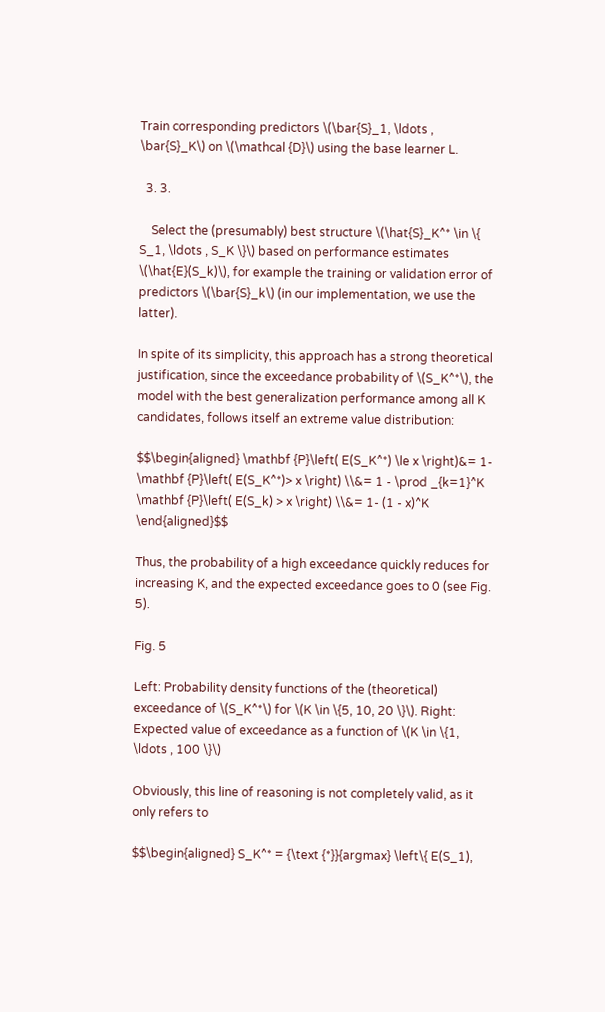Train corresponding predictors \(\bar{S}_1, \ldots , \bar{S}_K\) on \(\mathcal {D}\) using the base learner L.

  3. 3.

    Select the (presumably) best structure \(\hat{S}_K^* \in \{ S_1, \ldots , S_K \}\) based on performance estimates \(\hat{E}(S_k)\), for example the training or validation error of predictors \(\bar{S}_k\) (in our implementation, we use the latter).

In spite of its simplicity, this approach has a strong theoretical justification, since the exceedance probability of \(S_K^*\), the model with the best generalization performance among all K candidates, follows itself an extreme value distribution:

$$\begin{aligned} \mathbf {P}\left( E(S_K^*) \le x \right)&= 1- \mathbf {P}\left( E(S_K^*)> x \right) \\&= 1 - \prod _{k=1}^K \mathbf {P}\left( E(S_k) > x \right) \\&= 1- (1 - x)^K \end{aligned}$$

Thus, the probability of a high exceedance quickly reduces for increasing K, and the expected exceedance goes to 0 (see Fig. 5).

Fig. 5

Left: Probability density functions of the (theoretical) exceedance of \(S_K^*\) for \(K \in \{5, 10, 20 \}\). Right: Expected value of exceedance as a function of \(K \in \{1, \ldots , 100 \}\)

Obviously, this line of reasoning is not completely valid, as it only refers to

$$\begin{aligned} S_K^* = {\text {*}}{argmax} \left\{ E(S_1),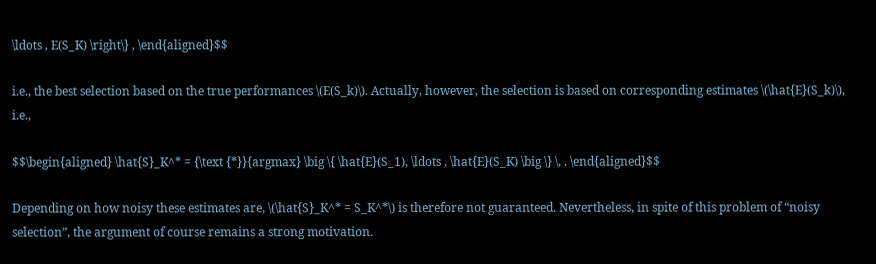\ldots , E(S_K) \right\} , \end{aligned}$$

i.e., the best selection based on the true performances \(E(S_k)\). Actually, however, the selection is based on corresponding estimates \(\hat{E}(S_k)\), i.e.,

$$\begin{aligned} \hat{S}_K^* = {\text {*}}{argmax} \big \{ \hat{E}(S_1), \ldots , \hat{E}(S_K) \big \} \, . \end{aligned}$$

Depending on how noisy these estimates are, \(\hat{S}_K^* = S_K^*\) is therefore not guaranteed. Nevertheless, in spite of this problem of “noisy selection”, the argument of course remains a strong motivation.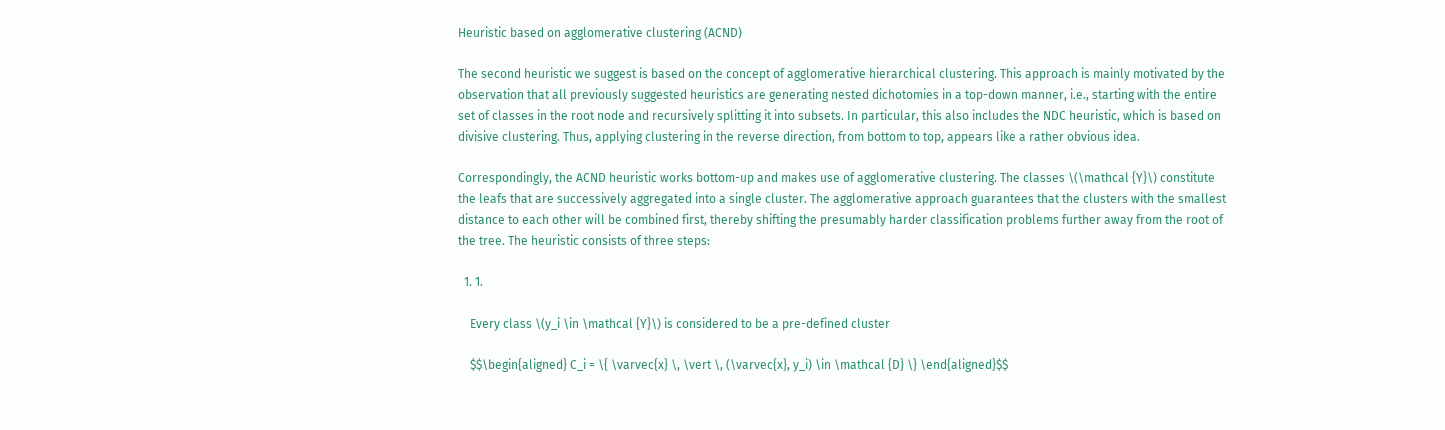Heuristic based on agglomerative clustering (ACND)

The second heuristic we suggest is based on the concept of agglomerative hierarchical clustering. This approach is mainly motivated by the observation that all previously suggested heuristics are generating nested dichotomies in a top-down manner, i.e., starting with the entire set of classes in the root node and recursively splitting it into subsets. In particular, this also includes the NDC heuristic, which is based on divisive clustering. Thus, applying clustering in the reverse direction, from bottom to top, appears like a rather obvious idea.

Correspondingly, the ACND heuristic works bottom-up and makes use of agglomerative clustering. The classes \(\mathcal {Y}\) constitute the leafs that are successively aggregated into a single cluster. The agglomerative approach guarantees that the clusters with the smallest distance to each other will be combined first, thereby shifting the presumably harder classification problems further away from the root of the tree. The heuristic consists of three steps:

  1. 1.

    Every class \(y_i \in \mathcal {Y}\) is considered to be a pre-defined cluster

    $$\begin{aligned} C_i = \{ \varvec{x} \, \vert \, (\varvec{x}, y_i) \in \mathcal {D} \} \end{aligned}$$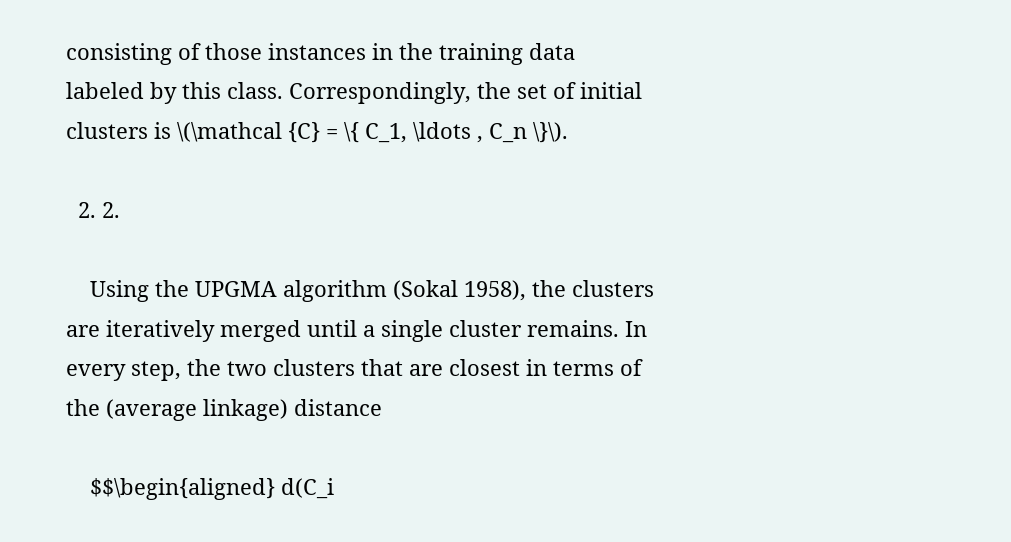consisting of those instances in the training data labeled by this class. Correspondingly, the set of initial clusters is \(\mathcal {C} = \{ C_1, \ldots , C_n \}\).

  2. 2.

    Using the UPGMA algorithm (Sokal 1958), the clusters are iteratively merged until a single cluster remains. In every step, the two clusters that are closest in terms of the (average linkage) distance

    $$\begin{aligned} d(C_i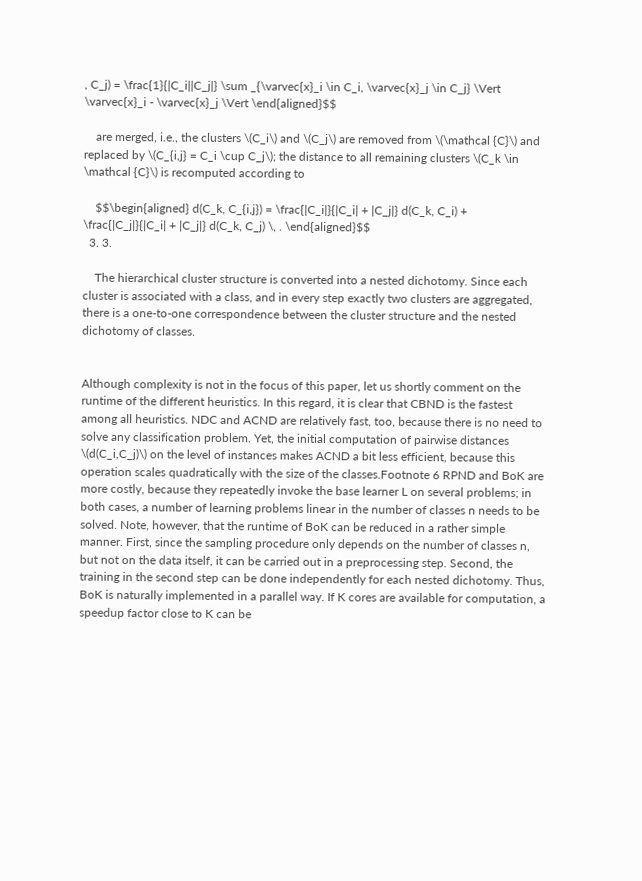, C_j) = \frac{1}{|C_i||C_j|} \sum _{\varvec{x}_i \in C_i, \varvec{x}_j \in C_j} \Vert \varvec{x}_i - \varvec{x}_j \Vert \end{aligned}$$

    are merged, i.e., the clusters \(C_i\) and \(C_j\) are removed from \(\mathcal {C}\) and replaced by \(C_{i,j} = C_i \cup C_j\); the distance to all remaining clusters \(C_k \in \mathcal {C}\) is recomputed according to

    $$\begin{aligned} d(C_k, C_{i,j}) = \frac{|C_i|}{|C_i| + |C_j|} d(C_k, C_i) + \frac{|C_j|}{|C_i| + |C_j|} d(C_k, C_j) \, . \end{aligned}$$
  3. 3.

    The hierarchical cluster structure is converted into a nested dichotomy. Since each cluster is associated with a class, and in every step exactly two clusters are aggregated, there is a one-to-one correspondence between the cluster structure and the nested dichotomy of classes.


Although complexity is not in the focus of this paper, let us shortly comment on the runtime of the different heuristics. In this regard, it is clear that CBND is the fastest among all heuristics. NDC and ACND are relatively fast, too, because there is no need to solve any classification problem. Yet, the initial computation of pairwise distances \(d(C_i,C_j)\) on the level of instances makes ACND a bit less efficient, because this operation scales quadratically with the size of the classes.Footnote 6 RPND and BoK are more costly, because they repeatedly invoke the base learner L on several problems; in both cases, a number of learning problems linear in the number of classes n needs to be solved. Note, however, that the runtime of BoK can be reduced in a rather simple manner. First, since the sampling procedure only depends on the number of classes n, but not on the data itself, it can be carried out in a preprocessing step. Second, the training in the second step can be done independently for each nested dichotomy. Thus, BoK is naturally implemented in a parallel way. If K cores are available for computation, a speedup factor close to K can be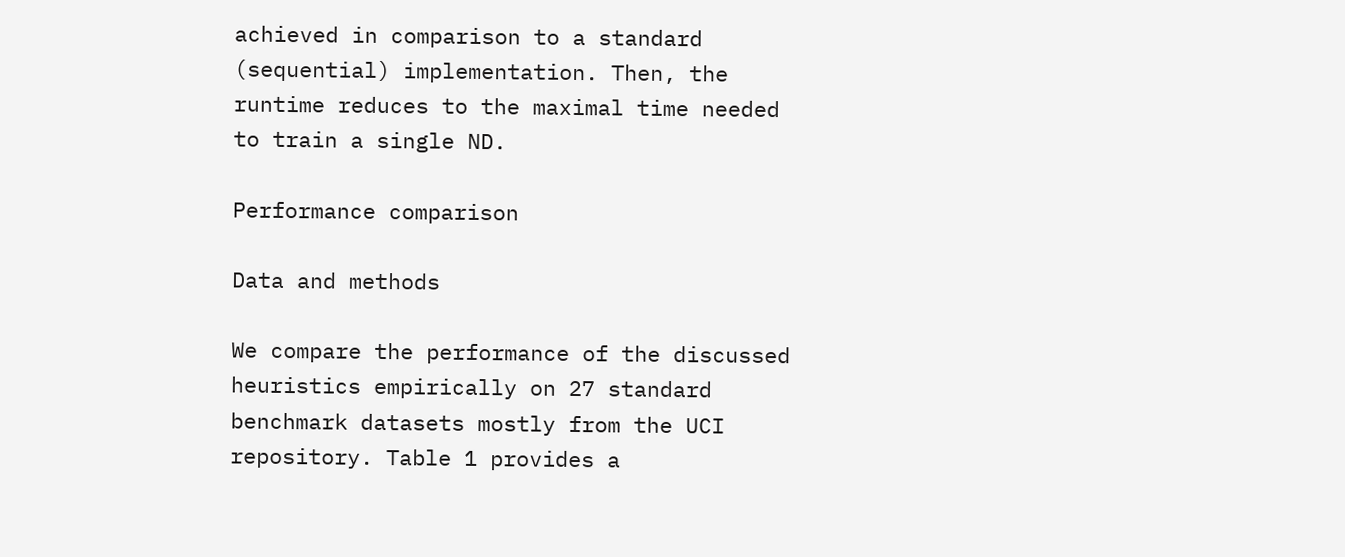achieved in comparison to a standard (sequential) implementation. Then, the runtime reduces to the maximal time needed to train a single ND.

Performance comparison

Data and methods

We compare the performance of the discussed heuristics empirically on 27 standard benchmark datasets mostly from the UCI repository. Table 1 provides a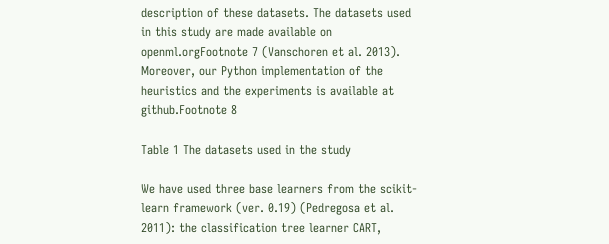description of these datasets. The datasets used in this study are made available on openml.orgFootnote 7 (Vanschoren et al. 2013). Moreover, our Python implementation of the heuristics and the experiments is available at github.Footnote 8

Table 1 The datasets used in the study

We have used three base learners from the scikit-learn framework (ver. 0.19) (Pedregosa et al. 2011): the classification tree learner CART,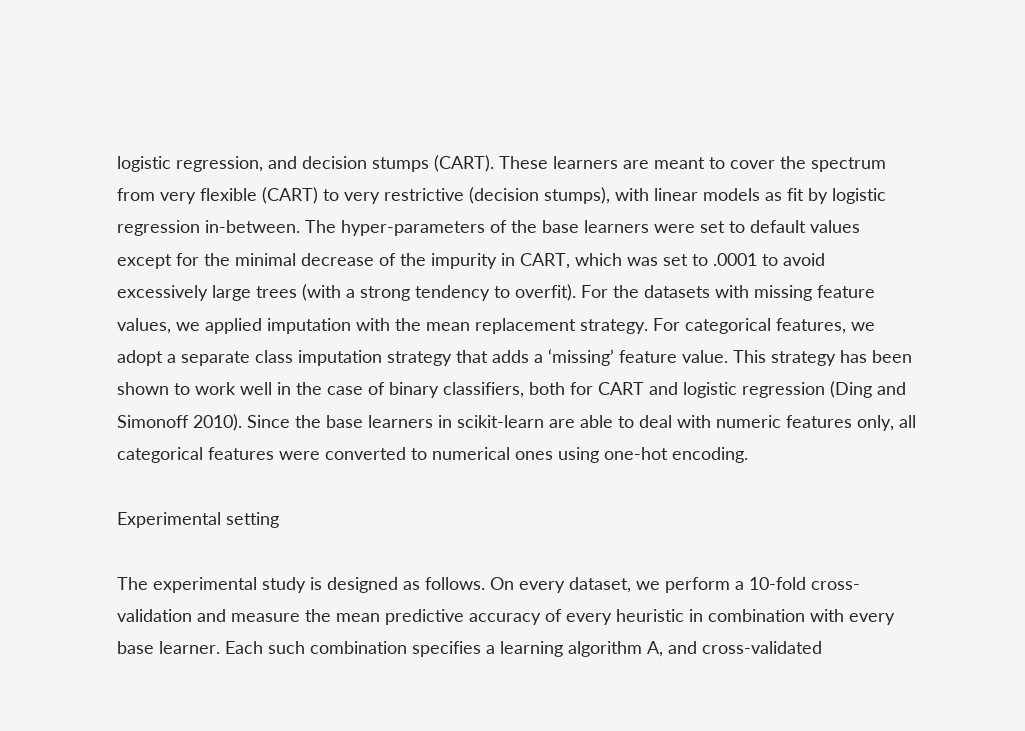logistic regression, and decision stumps (CART). These learners are meant to cover the spectrum from very flexible (CART) to very restrictive (decision stumps), with linear models as fit by logistic regression in-between. The hyper-parameters of the base learners were set to default values except for the minimal decrease of the impurity in CART, which was set to .0001 to avoid excessively large trees (with a strong tendency to overfit). For the datasets with missing feature values, we applied imputation with the mean replacement strategy. For categorical features, we adopt a separate class imputation strategy that adds a ‘missing’ feature value. This strategy has been shown to work well in the case of binary classifiers, both for CART and logistic regression (Ding and Simonoff 2010). Since the base learners in scikit-learn are able to deal with numeric features only, all categorical features were converted to numerical ones using one-hot encoding.

Experimental setting

The experimental study is designed as follows. On every dataset, we perform a 10-fold cross-validation and measure the mean predictive accuracy of every heuristic in combination with every base learner. Each such combination specifies a learning algorithm A, and cross-validated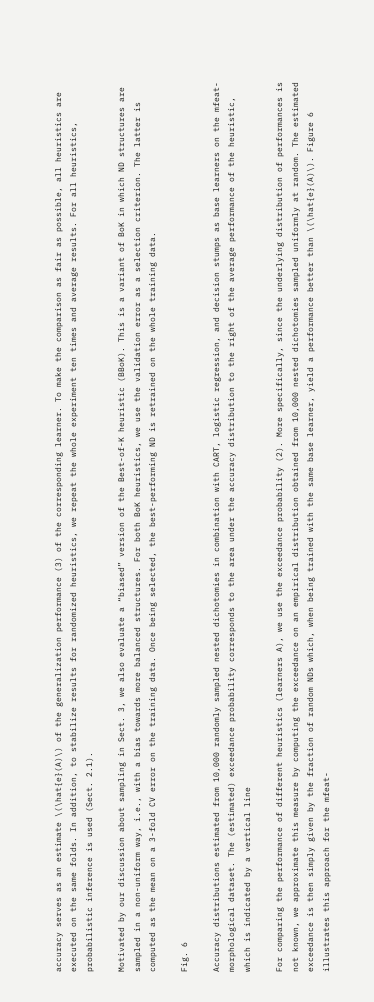accuracy serves as an estimate \(\hat{e}(A)\) of the generalization performance (3) of the corresponding learner. To make the comparison as fair as possible, all heuristics are executed on the same folds. In addition, to stabilize results for randomized heuristics, we repeat the whole experiment ten times and average results. For all heuristics, probabilistic inference is used (Sect. 2.1).

Motivated by our discussion about sampling in Sect. 3, we also evaluate a “biased” version of the Best-of-K heuristic (BBoK). This is a variant of BoK in which ND structures are sampled in a non-uniform way, i.e., with a bias towards more balanced structures. For both BoK heuristics, we use the validation error as a selection criterion. The latter is computed as the mean on a 3-fold CV error on the training data. Once being selected, the best-performing ND is retrained on the whole training data.

Fig. 6

Accuracy distributions estimated from 10,000 randomly sampled nested dichotomies in combination with CART, logistic regression, and decision stumps as base learners on the mfeat-morphological dataset. The (estimated) exceedance probability corresponds to the area under the accuracy distribution to the right of the average performance of the heuristic, which is indicated by a vertical line

For comparing the performance of different heuristics (learners A), we use the exceedance probability (2). More specifically, since the underlying distribution of performances is not known, we approximate this measure by computing the exceedance on an empirical distribution obtained from 10,000 nested dichotomies sampled uniformly at random. The estimated exceedance is then simply given by the fraction of random NDs which, when being trained with the same base learner, yield a performance better than \(\hat{e}(A)\). Figure 6 illustrates this approach for the mfeat-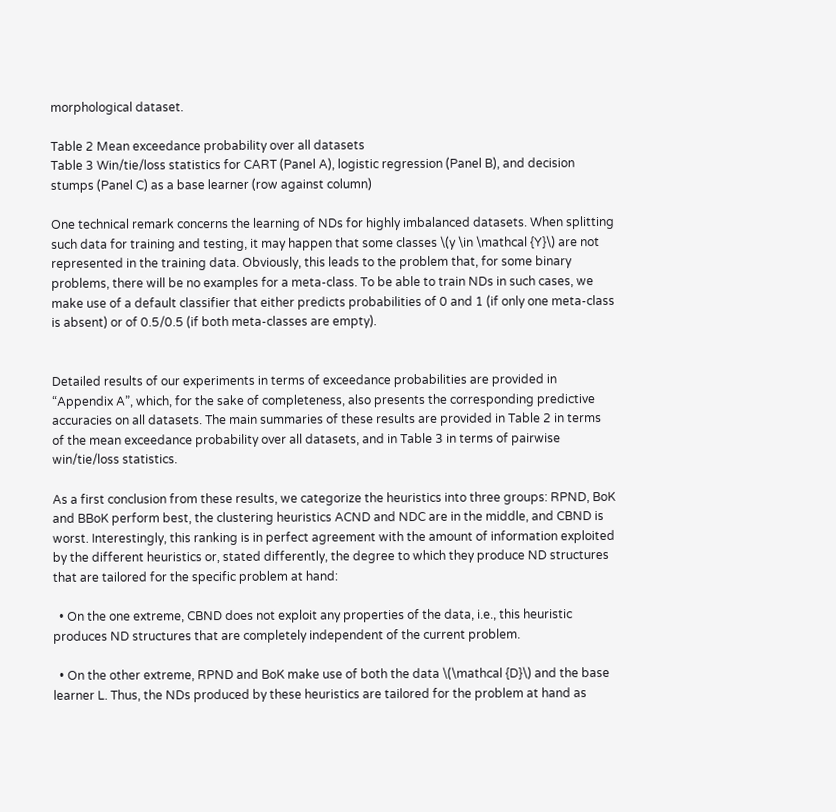morphological dataset.

Table 2 Mean exceedance probability over all datasets
Table 3 Win/tie/loss statistics for CART (Panel A), logistic regression (Panel B), and decision stumps (Panel C) as a base learner (row against column)

One technical remark concerns the learning of NDs for highly imbalanced datasets. When splitting such data for training and testing, it may happen that some classes \(y \in \mathcal {Y}\) are not represented in the training data. Obviously, this leads to the problem that, for some binary problems, there will be no examples for a meta-class. To be able to train NDs in such cases, we make use of a default classifier that either predicts probabilities of 0 and 1 (if only one meta-class is absent) or of 0.5/0.5 (if both meta-classes are empty).


Detailed results of our experiments in terms of exceedance probabilities are provided in “Appendix A”, which, for the sake of completeness, also presents the corresponding predictive accuracies on all datasets. The main summaries of these results are provided in Table 2 in terms of the mean exceedance probability over all datasets, and in Table 3 in terms of pairwise win/tie/loss statistics.

As a first conclusion from these results, we categorize the heuristics into three groups: RPND, BoK and BBoK perform best, the clustering heuristics ACND and NDC are in the middle, and CBND is worst. Interestingly, this ranking is in perfect agreement with the amount of information exploited by the different heuristics or, stated differently, the degree to which they produce ND structures that are tailored for the specific problem at hand:

  • On the one extreme, CBND does not exploit any properties of the data, i.e., this heuristic produces ND structures that are completely independent of the current problem.

  • On the other extreme, RPND and BoK make use of both the data \(\mathcal {D}\) and the base learner L. Thus, the NDs produced by these heuristics are tailored for the problem at hand as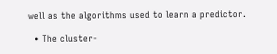well as the algorithms used to learn a predictor.

  • The cluster-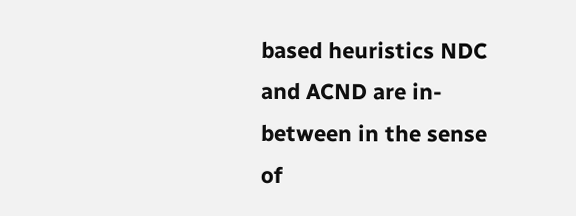based heuristics NDC and ACND are in-between in the sense of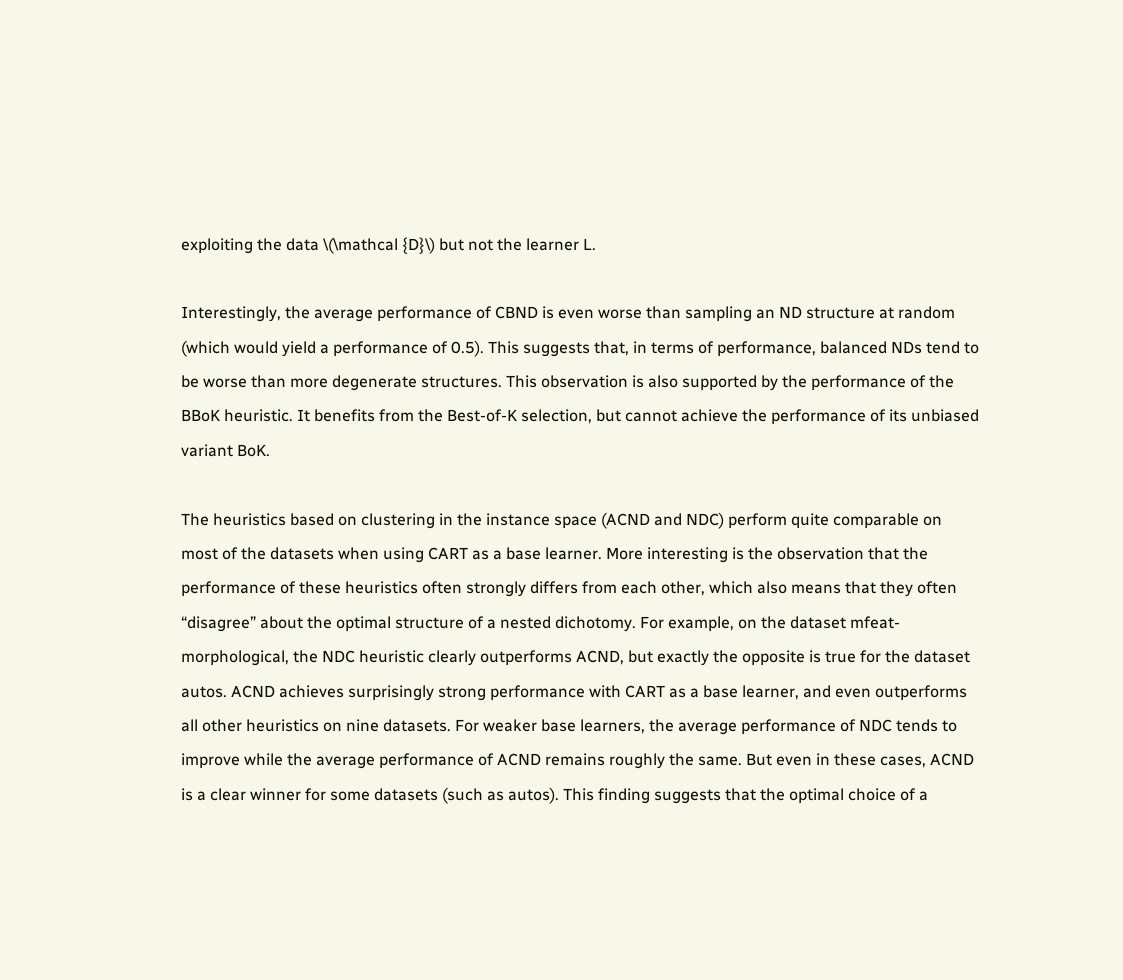exploiting the data \(\mathcal {D}\) but not the learner L.

Interestingly, the average performance of CBND is even worse than sampling an ND structure at random (which would yield a performance of 0.5). This suggests that, in terms of performance, balanced NDs tend to be worse than more degenerate structures. This observation is also supported by the performance of the BBoK heuristic. It benefits from the Best-of-K selection, but cannot achieve the performance of its unbiased variant BoK.

The heuristics based on clustering in the instance space (ACND and NDC) perform quite comparable on most of the datasets when using CART as a base learner. More interesting is the observation that the performance of these heuristics often strongly differs from each other, which also means that they often “disagree” about the optimal structure of a nested dichotomy. For example, on the dataset mfeat-morphological, the NDC heuristic clearly outperforms ACND, but exactly the opposite is true for the dataset autos. ACND achieves surprisingly strong performance with CART as a base learner, and even outperforms all other heuristics on nine datasets. For weaker base learners, the average performance of NDC tends to improve while the average performance of ACND remains roughly the same. But even in these cases, ACND is a clear winner for some datasets (such as autos). This finding suggests that the optimal choice of a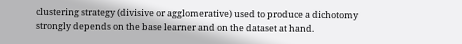clustering strategy (divisive or agglomerative) used to produce a dichotomy strongly depends on the base learner and on the dataset at hand.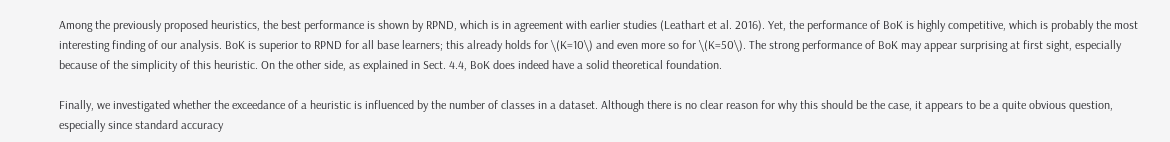Among the previously proposed heuristics, the best performance is shown by RPND, which is in agreement with earlier studies (Leathart et al. 2016). Yet, the performance of BoK is highly competitive, which is probably the most interesting finding of our analysis. BoK is superior to RPND for all base learners; this already holds for \(K=10\) and even more so for \(K=50\). The strong performance of BoK may appear surprising at first sight, especially because of the simplicity of this heuristic. On the other side, as explained in Sect. 4.4, BoK does indeed have a solid theoretical foundation.

Finally, we investigated whether the exceedance of a heuristic is influenced by the number of classes in a dataset. Although there is no clear reason for why this should be the case, it appears to be a quite obvious question, especially since standard accuracy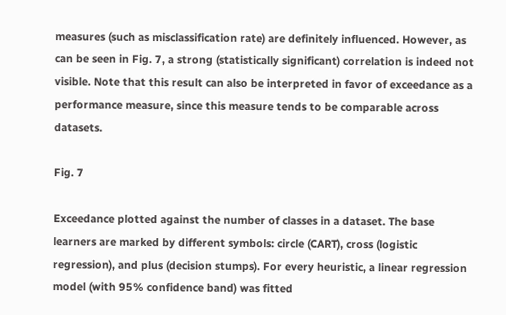measures (such as misclassification rate) are definitely influenced. However, as can be seen in Fig. 7, a strong (statistically significant) correlation is indeed not visible. Note that this result can also be interpreted in favor of exceedance as a performance measure, since this measure tends to be comparable across datasets.

Fig. 7

Exceedance plotted against the number of classes in a dataset. The base learners are marked by different symbols: circle (CART), cross (logistic regression), and plus (decision stumps). For every heuristic, a linear regression model (with 95% confidence band) was fitted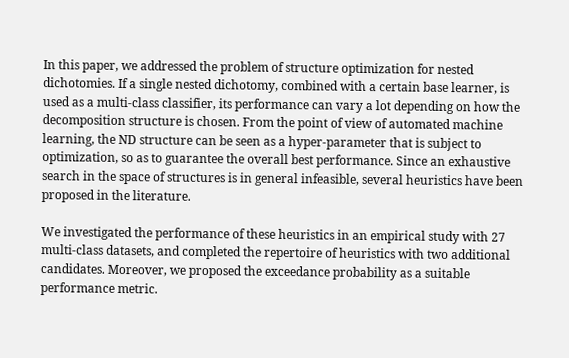In this paper, we addressed the problem of structure optimization for nested dichotomies. If a single nested dichotomy, combined with a certain base learner, is used as a multi-class classifier, its performance can vary a lot depending on how the decomposition structure is chosen. From the point of view of automated machine learning, the ND structure can be seen as a hyper-parameter that is subject to optimization, so as to guarantee the overall best performance. Since an exhaustive search in the space of structures is in general infeasible, several heuristics have been proposed in the literature.

We investigated the performance of these heuristics in an empirical study with 27 multi-class datasets, and completed the repertoire of heuristics with two additional candidates. Moreover, we proposed the exceedance probability as a suitable performance metric.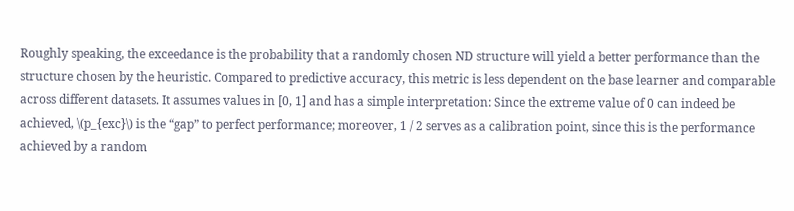Roughly speaking, the exceedance is the probability that a randomly chosen ND structure will yield a better performance than the structure chosen by the heuristic. Compared to predictive accuracy, this metric is less dependent on the base learner and comparable across different datasets. It assumes values in [0, 1] and has a simple interpretation: Since the extreme value of 0 can indeed be achieved, \(p_{exc}\) is the “gap” to perfect performance; moreover, 1 / 2 serves as a calibration point, since this is the performance achieved by a random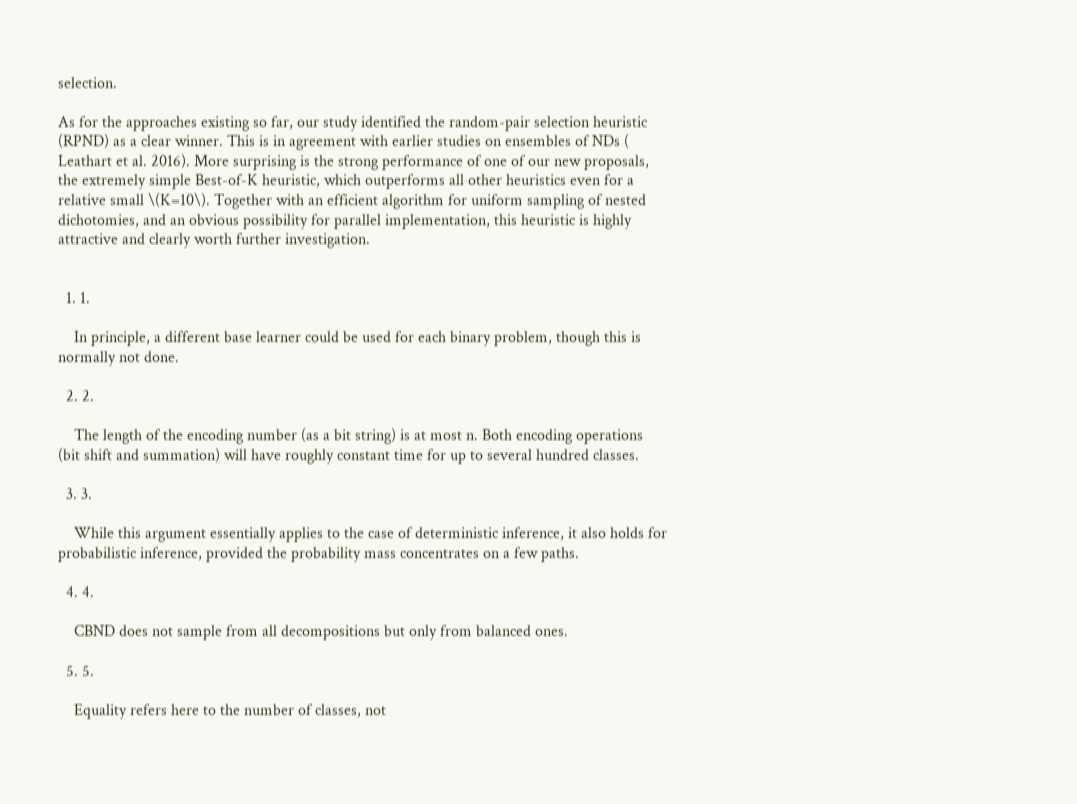selection.

As for the approaches existing so far, our study identified the random-pair selection heuristic (RPND) as a clear winner. This is in agreement with earlier studies on ensembles of NDs ( Leathart et al. 2016). More surprising is the strong performance of one of our new proposals, the extremely simple Best-of-K heuristic, which outperforms all other heuristics even for a relative small \(K=10\). Together with an efficient algorithm for uniform sampling of nested dichotomies, and an obvious possibility for parallel implementation, this heuristic is highly attractive and clearly worth further investigation.


  1. 1.

    In principle, a different base learner could be used for each binary problem, though this is normally not done.

  2. 2.

    The length of the encoding number (as a bit string) is at most n. Both encoding operations (bit shift and summation) will have roughly constant time for up to several hundred classes.

  3. 3.

    While this argument essentially applies to the case of deterministic inference, it also holds for probabilistic inference, provided the probability mass concentrates on a few paths.

  4. 4.

    CBND does not sample from all decompositions but only from balanced ones.

  5. 5.

    Equality refers here to the number of classes, not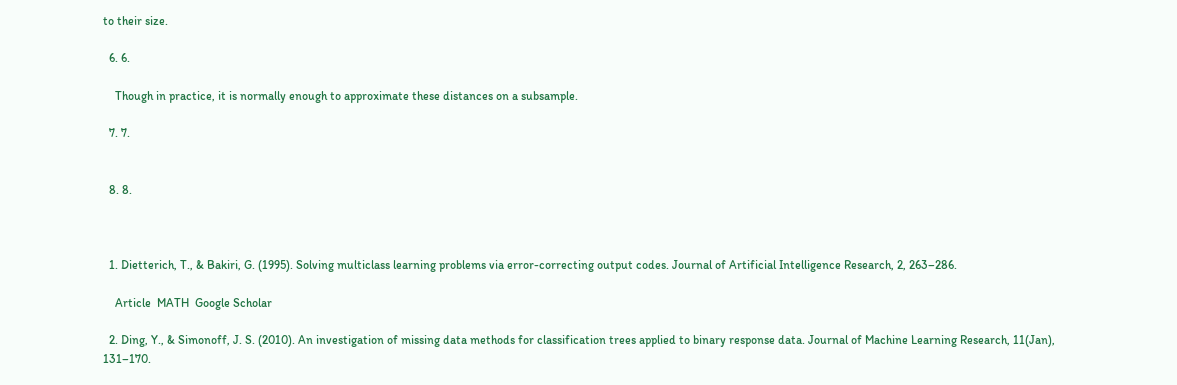to their size.

  6. 6.

    Though in practice, it is normally enough to approximate these distances on a subsample.

  7. 7.


  8. 8.



  1. Dietterich, T., & Bakiri, G. (1995). Solving multiclass learning problems via error-correcting output codes. Journal of Artificial Intelligence Research, 2, 263–286.

    Article  MATH  Google Scholar

  2. Ding, Y., & Simonoff, J. S. (2010). An investigation of missing data methods for classification trees applied to binary response data. Journal of Machine Learning Research, 11(Jan), 131–170.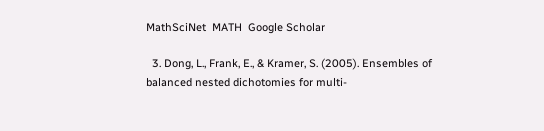MathSciNet  MATH  Google Scholar

  3. Dong, L., Frank, E., & Kramer, S. (2005). Ensembles of balanced nested dichotomies for multi-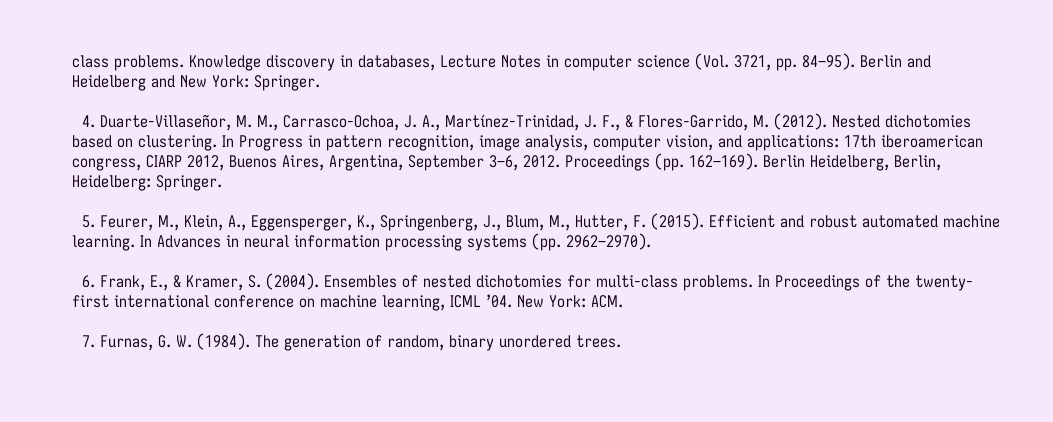class problems. Knowledge discovery in databases, Lecture Notes in computer science (Vol. 3721, pp. 84–95). Berlin and Heidelberg and New York: Springer.

  4. Duarte-Villaseñor, M. M., Carrasco-Ochoa, J. A., Martínez-Trinidad, J. F., & Flores-Garrido, M. (2012). Nested dichotomies based on clustering. In Progress in pattern recognition, image analysis, computer vision, and applications: 17th iberoamerican congress, CIARP 2012, Buenos Aires, Argentina, September 3–6, 2012. Proceedings (pp. 162–169). Berlin Heidelberg, Berlin, Heidelberg: Springer.

  5. Feurer, M., Klein, A., Eggensperger, K., Springenberg, J., Blum, M., Hutter, F. (2015). Efficient and robust automated machine learning. In Advances in neural information processing systems (pp. 2962–2970).

  6. Frank, E., & Kramer, S. (2004). Ensembles of nested dichotomies for multi-class problems. In Proceedings of the twenty-first international conference on machine learning, ICML ’04. New York: ACM.

  7. Furnas, G. W. (1984). The generation of random, binary unordered trees.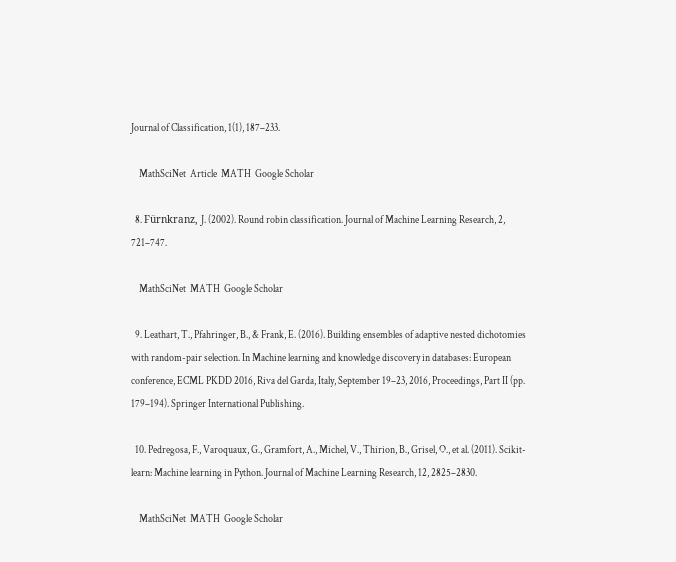Journal of Classification, 1(1), 187–233.

    MathSciNet  Article  MATH  Google Scholar

  8. Fürnkranz, J. (2002). Round robin classification. Journal of Machine Learning Research, 2, 721–747.

    MathSciNet  MATH  Google Scholar

  9. Leathart, T., Pfahringer, B., & Frank, E. (2016). Building ensembles of adaptive nested dichotomies with random-pair selection. In Machine learning and knowledge discovery in databases: European conference, ECML PKDD 2016, Riva del Garda, Italy, September 19–23, 2016, Proceedings, Part II (pp. 179–194). Springer International Publishing.

  10. Pedregosa, F., Varoquaux, G., Gramfort, A., Michel, V., Thirion, B., Grisel, O., et al. (2011). Scikit-learn: Machine learning in Python. Journal of Machine Learning Research, 12, 2825–2830.

    MathSciNet  MATH  Google Scholar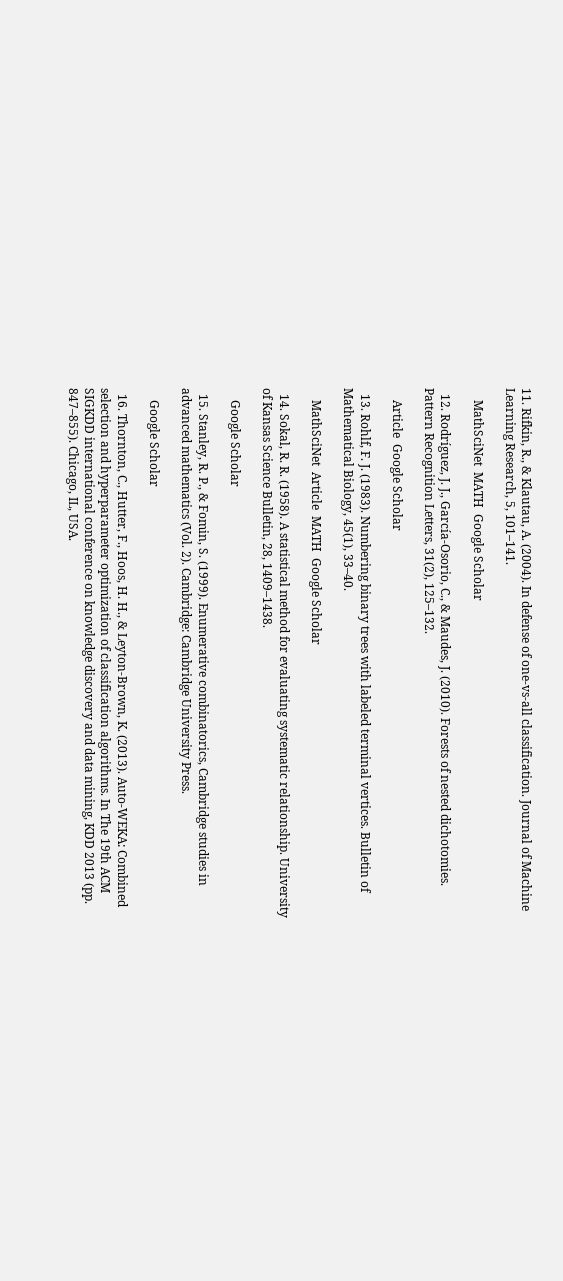11. Rifkin, R., & Klautau, A. (2004). In defense of one-vs-all classification. Journal of Machine Learning Research, 5, 101–141.

    MathSciNet  MATH  Google Scholar

  12. Rodríguez, J. J., García-Osorio, C., & Maudes, J. (2010). Forests of nested dichotomies. Pattern Recognition Letters, 31(2), 125–132.

    Article  Google Scholar

  13. Rohlf, F. J. (1983). Numbering binary trees with labeled terminal vertices. Bulletin of Mathematical Biology, 45(1), 33–40.

    MathSciNet  Article  MATH  Google Scholar

  14. Sokal, R. R. (1958). A statistical method for evaluating systematic relationship. University of Kansas Science Bulletin, 28, 1409–1438.

    Google Scholar

  15. Stanley, R. P., & Fomin, S. (1999). Enumerative combinatorics, Cambridge studies in advanced mathematics (Vol. 2). Cambridge: Cambridge University Press.

    Google Scholar

  16. Thornton, C., Hutter, F., Hoos, H. H., & Leyton-Brown, K. (2013). Auto-WEKA: Combined selection and hyperparameter optimization of classification algorithms. In The 19th ACM SIGKDD international conference on knowledge discovery and data mining, KDD 2013 (pp. 847–855). Chicago, IL, USA.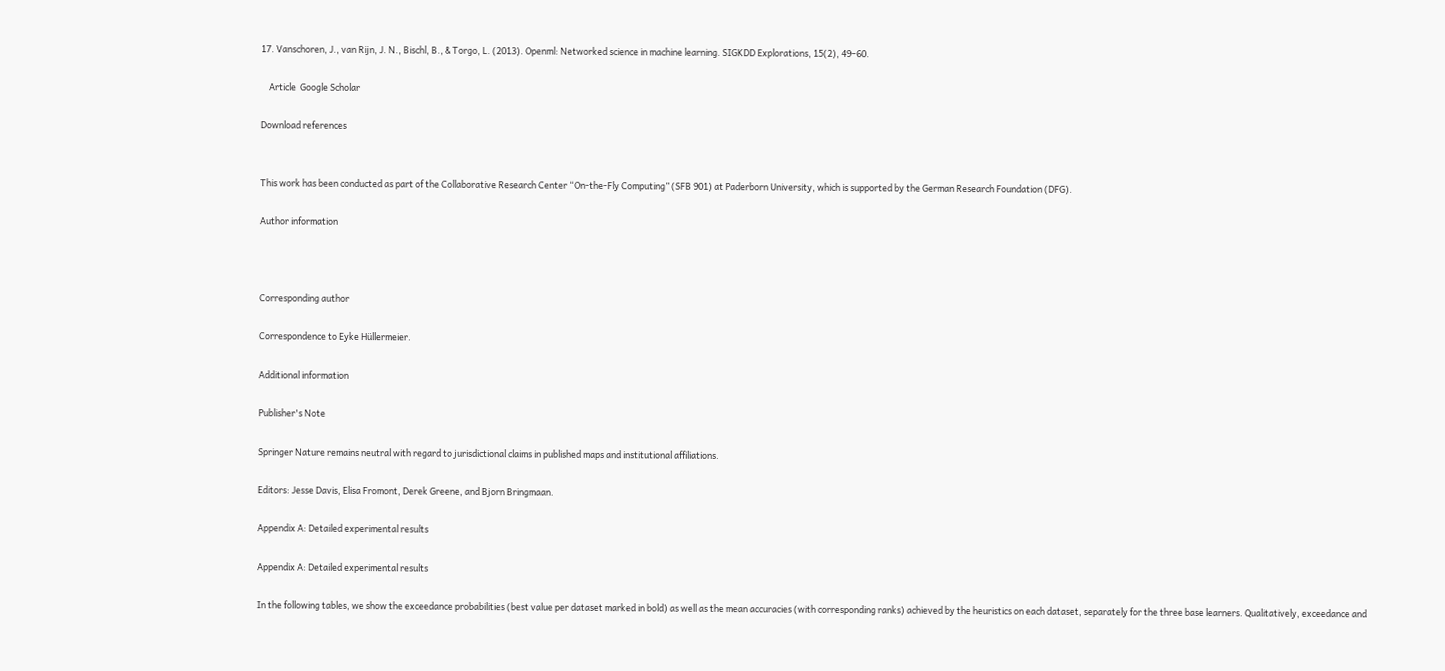17. Vanschoren, J., van Rijn, J. N., Bischl, B., & Torgo, L. (2013). Openml: Networked science in machine learning. SIGKDD Explorations, 15(2), 49–60.

    Article  Google Scholar

Download references


This work has been conducted as part of the Collaborative Research Center “On-the-Fly Computing” (SFB 901) at Paderborn University, which is supported by the German Research Foundation (DFG).

Author information



Corresponding author

Correspondence to Eyke Hüllermeier.

Additional information

Publisher's Note

Springer Nature remains neutral with regard to jurisdictional claims in published maps and institutional affiliations.

Editors: Jesse Davis, Elisa Fromont, Derek Greene, and Bjorn Bringmaan.

Appendix A: Detailed experimental results

Appendix A: Detailed experimental results

In the following tables, we show the exceedance probabilities (best value per dataset marked in bold) as well as the mean accuracies (with corresponding ranks) achieved by the heuristics on each dataset, separately for the three base learners. Qualitatively, exceedance and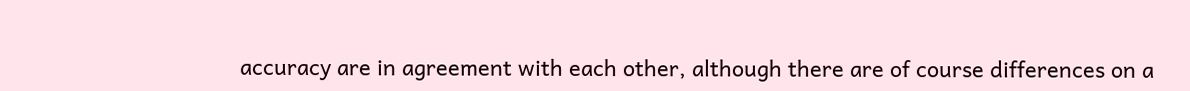accuracy are in agreement with each other, although there are of course differences on a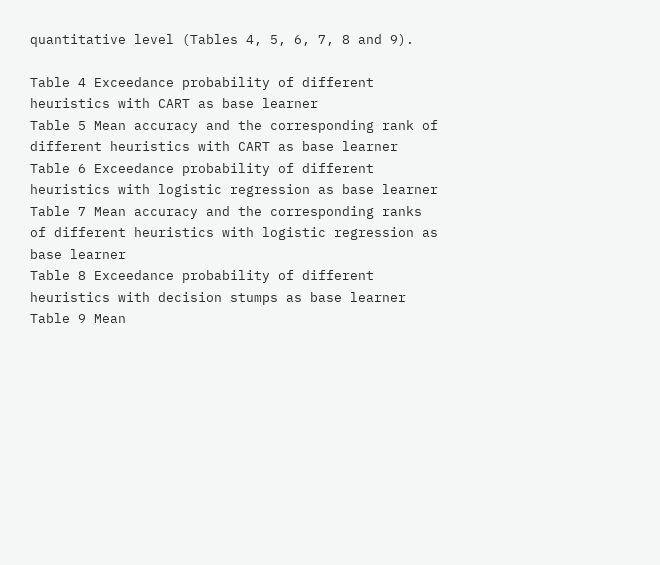quantitative level (Tables 4, 5, 6, 7, 8 and 9).

Table 4 Exceedance probability of different heuristics with CART as base learner
Table 5 Mean accuracy and the corresponding rank of different heuristics with CART as base learner
Table 6 Exceedance probability of different heuristics with logistic regression as base learner
Table 7 Mean accuracy and the corresponding ranks of different heuristics with logistic regression as base learner
Table 8 Exceedance probability of different heuristics with decision stumps as base learner
Table 9 Mean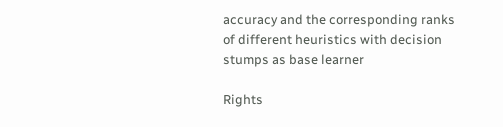accuracy and the corresponding ranks of different heuristics with decision stumps as base learner

Rights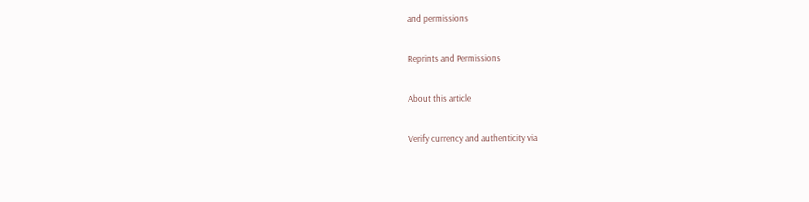and permissions

Reprints and Permissions

About this article

Verify currency and authenticity via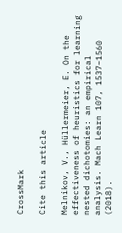CrossMark

Cite this article

Melnikov, V., Hüllermeier, E. On the effectiveness of heuristics for learning nested dichotomies: an empirical analysis. Mach Learn 107, 1537–1560 (2018).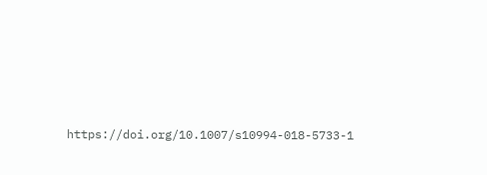https://doi.org/10.1007/s10994-018-5733-1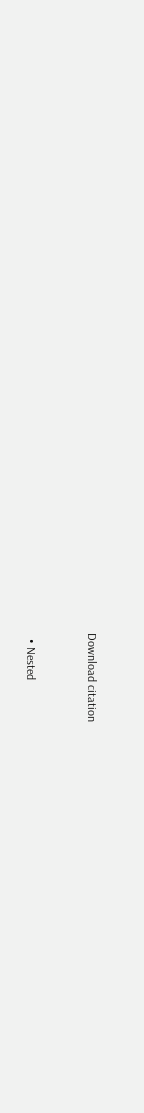Download citation


  • Nested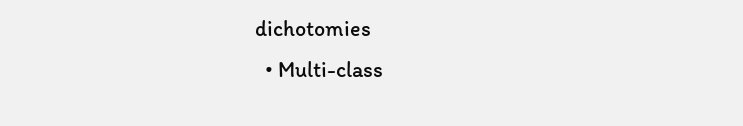dichotomies
  • Multi-class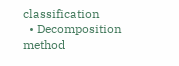classification
  • Decomposition method